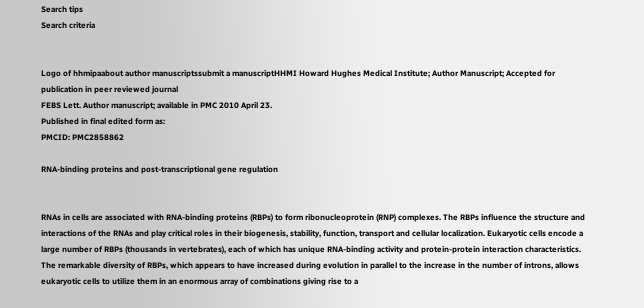Search tips
Search criteria


Logo of hhmipaabout author manuscriptssubmit a manuscriptHHMI Howard Hughes Medical Institute; Author Manuscript; Accepted for publication in peer reviewed journal
FEBS Lett. Author manuscript; available in PMC 2010 April 23.
Published in final edited form as:
PMCID: PMC2858862

RNA-binding proteins and post-transcriptional gene regulation


RNAs in cells are associated with RNA-binding proteins (RBPs) to form ribonucleoprotein (RNP) complexes. The RBPs influence the structure and interactions of the RNAs and play critical roles in their biogenesis, stability, function, transport and cellular localization. Eukaryotic cells encode a large number of RBPs (thousands in vertebrates), each of which has unique RNA-binding activity and protein-protein interaction characteristics. The remarkable diversity of RBPs, which appears to have increased during evolution in parallel to the increase in the number of introns, allows eukaryotic cells to utilize them in an enormous array of combinations giving rise to a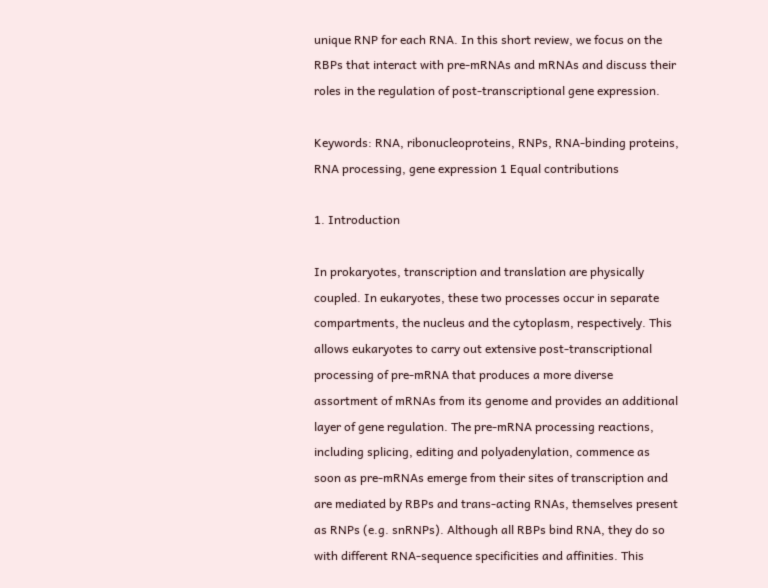unique RNP for each RNA. In this short review, we focus on the RBPs that interact with pre-mRNAs and mRNAs and discuss their roles in the regulation of post-transcriptional gene expression.

Keywords: RNA, ribonucleoproteins, RNPs, RNA-binding proteins, RNA processing, gene expression 1 Equal contributions

1. Introduction

In prokaryotes, transcription and translation are physically coupled. In eukaryotes, these two processes occur in separate compartments, the nucleus and the cytoplasm, respectively. This allows eukaryotes to carry out extensive post-transcriptional processing of pre-mRNA that produces a more diverse assortment of mRNAs from its genome and provides an additional layer of gene regulation. The pre-mRNA processing reactions, including splicing, editing and polyadenylation, commence as soon as pre-mRNAs emerge from their sites of transcription and are mediated by RBPs and trans-acting RNAs, themselves present as RNPs (e.g. snRNPs). Although all RBPs bind RNA, they do so with different RNA-sequence specificities and affinities. This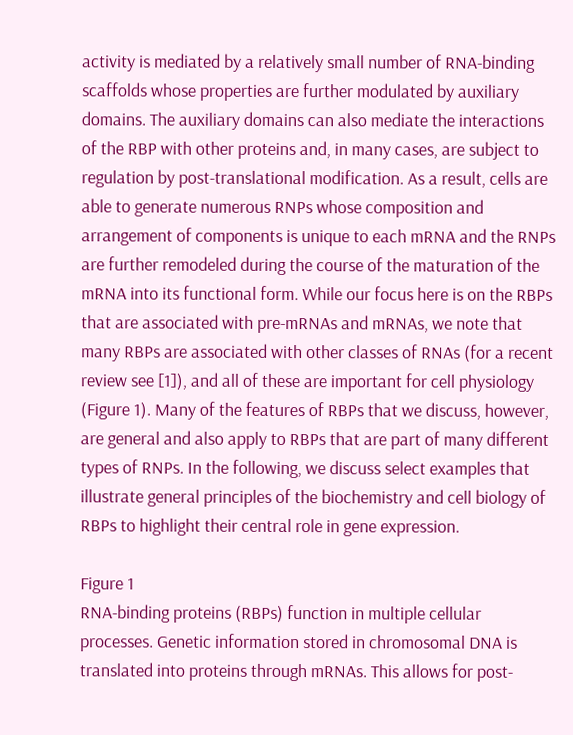activity is mediated by a relatively small number of RNA-binding scaffolds whose properties are further modulated by auxiliary domains. The auxiliary domains can also mediate the interactions of the RBP with other proteins and, in many cases, are subject to regulation by post-translational modification. As a result, cells are able to generate numerous RNPs whose composition and arrangement of components is unique to each mRNA and the RNPs are further remodeled during the course of the maturation of the mRNA into its functional form. While our focus here is on the RBPs that are associated with pre-mRNAs and mRNAs, we note that many RBPs are associated with other classes of RNAs (for a recent review see [1]), and all of these are important for cell physiology (Figure 1). Many of the features of RBPs that we discuss, however, are general and also apply to RBPs that are part of many different types of RNPs. In the following, we discuss select examples that illustrate general principles of the biochemistry and cell biology of RBPs to highlight their central role in gene expression.

Figure 1
RNA-binding proteins (RBPs) function in multiple cellular processes. Genetic information stored in chromosomal DNA is translated into proteins through mRNAs. This allows for post-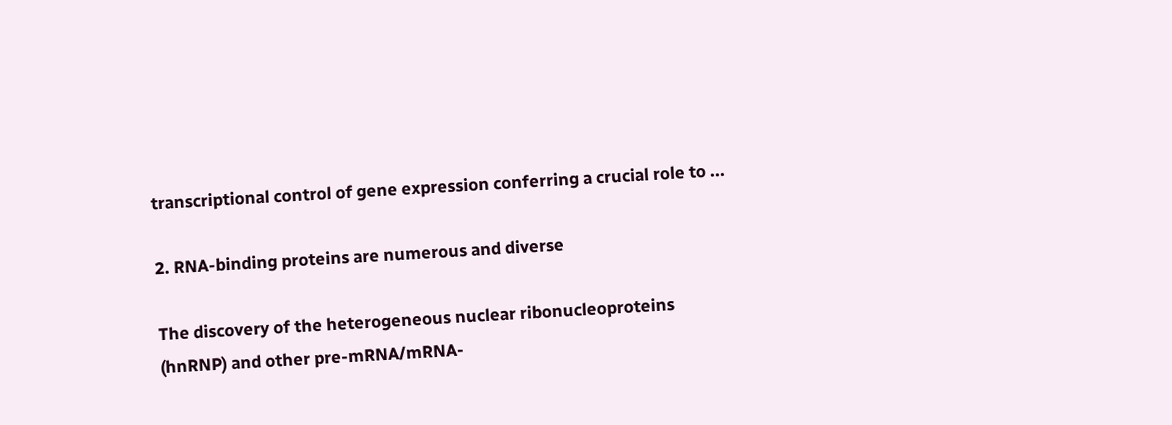transcriptional control of gene expression conferring a crucial role to ...

2. RNA-binding proteins are numerous and diverse

The discovery of the heterogeneous nuclear ribonucleoproteins (hnRNP) and other pre-mRNA/mRNA-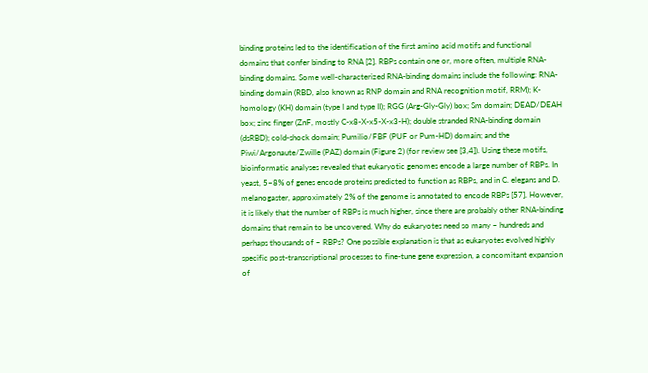binding proteins led to the identification of the first amino acid motifs and functional domains that confer binding to RNA [2]. RBPs contain one or, more often, multiple RNA-binding domains. Some well-characterized RNA-binding domains include the following: RNA-binding domain (RBD, also known as RNP domain and RNA recognition motif, RRM); K-homology (KH) domain (type I and type II); RGG (Arg-Gly-Gly) box; Sm domain; DEAD/DEAH box; zinc finger (ZnF, mostly C-x8-X-x5-X-x3-H); double stranded RNA-binding domain (dsRBD); cold-shock domain; Pumilio/FBF (PUF or Pum-HD) domain; and the Piwi/Argonaute/Zwille (PAZ) domain (Figure 2) (for review see [3,4]). Using these motifs, bioinformatic analyses revealed that eukaryotic genomes encode a large number of RBPs. In yeast, 5–8% of genes encode proteins predicted to function as RBPs, and in C. elegans and D. melanogaster, approximately 2% of the genome is annotated to encode RBPs [57]. However, it is likely that the number of RBPs is much higher, since there are probably other RNA-binding domains that remain to be uncovered. Why do eukaryotes need so many – hundreds and perhaps thousands of – RBPs? One possible explanation is that as eukaryotes evolved highly specific post-transcriptional processes to fine-tune gene expression, a concomitant expansion of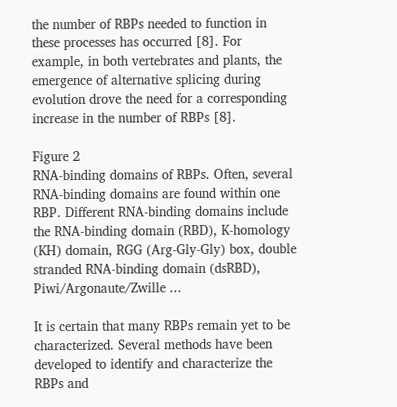the number of RBPs needed to function in these processes has occurred [8]. For example, in both vertebrates and plants, the emergence of alternative splicing during evolution drove the need for a corresponding increase in the number of RBPs [8].

Figure 2
RNA-binding domains of RBPs. Often, several RNA-binding domains are found within one RBP. Different RNA-binding domains include the RNA-binding domain (RBD), K-homology (KH) domain, RGG (Arg-Gly-Gly) box, double stranded RNA-binding domain (dsRBD), Piwi/Argonaute/Zwille ...

It is certain that many RBPs remain yet to be characterized. Several methods have been developed to identify and characterize the RBPs and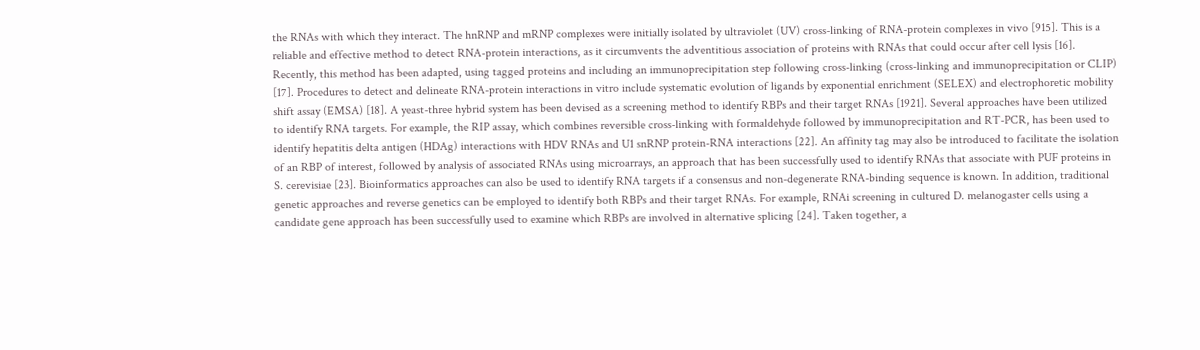the RNAs with which they interact. The hnRNP and mRNP complexes were initially isolated by ultraviolet (UV) cross-linking of RNA-protein complexes in vivo [915]. This is a reliable and effective method to detect RNA-protein interactions, as it circumvents the adventitious association of proteins with RNAs that could occur after cell lysis [16]. Recently, this method has been adapted, using tagged proteins and including an immunoprecipitation step following cross-linking (cross-linking and immunoprecipitation or CLIP) [17]. Procedures to detect and delineate RNA-protein interactions in vitro include systematic evolution of ligands by exponential enrichment (SELEX) and electrophoretic mobility shift assay (EMSA) [18]. A yeast-three hybrid system has been devised as a screening method to identify RBPs and their target RNAs [1921]. Several approaches have been utilized to identify RNA targets. For example, the RIP assay, which combines reversible cross-linking with formaldehyde followed by immunoprecipitation and RT-PCR, has been used to identify hepatitis delta antigen (HDAg) interactions with HDV RNAs and U1 snRNP protein-RNA interactions [22]. An affinity tag may also be introduced to facilitate the isolation of an RBP of interest, followed by analysis of associated RNAs using microarrays, an approach that has been successfully used to identify RNAs that associate with PUF proteins in S. cerevisiae [23]. Bioinformatics approaches can also be used to identify RNA targets if a consensus and non-degenerate RNA-binding sequence is known. In addition, traditional genetic approaches and reverse genetics can be employed to identify both RBPs and their target RNAs. For example, RNAi screening in cultured D. melanogaster cells using a candidate gene approach has been successfully used to examine which RBPs are involved in alternative splicing [24]. Taken together, a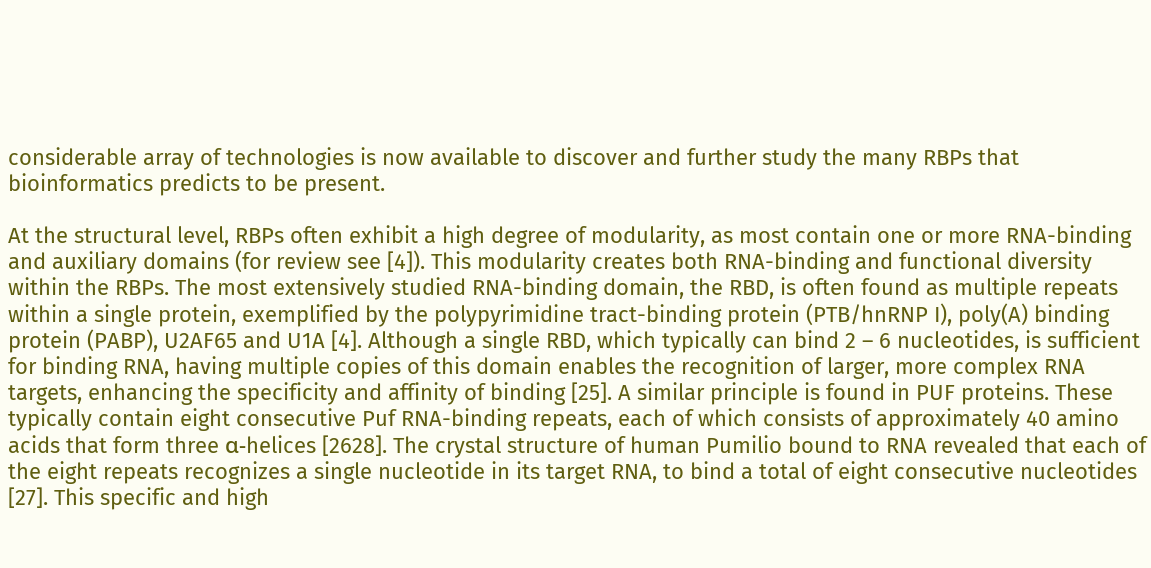considerable array of technologies is now available to discover and further study the many RBPs that bioinformatics predicts to be present.

At the structural level, RBPs often exhibit a high degree of modularity, as most contain one or more RNA-binding and auxiliary domains (for review see [4]). This modularity creates both RNA-binding and functional diversity within the RBPs. The most extensively studied RNA-binding domain, the RBD, is often found as multiple repeats within a single protein, exemplified by the polypyrimidine tract-binding protein (PTB/hnRNP I), poly(A) binding protein (PABP), U2AF65 and U1A [4]. Although a single RBD, which typically can bind 2 – 6 nucleotides, is sufficient for binding RNA, having multiple copies of this domain enables the recognition of larger, more complex RNA targets, enhancing the specificity and affinity of binding [25]. A similar principle is found in PUF proteins. These typically contain eight consecutive Puf RNA-binding repeats, each of which consists of approximately 40 amino acids that form three α-helices [2628]. The crystal structure of human Pumilio bound to RNA revealed that each of the eight repeats recognizes a single nucleotide in its target RNA, to bind a total of eight consecutive nucleotides [27]. This specific and high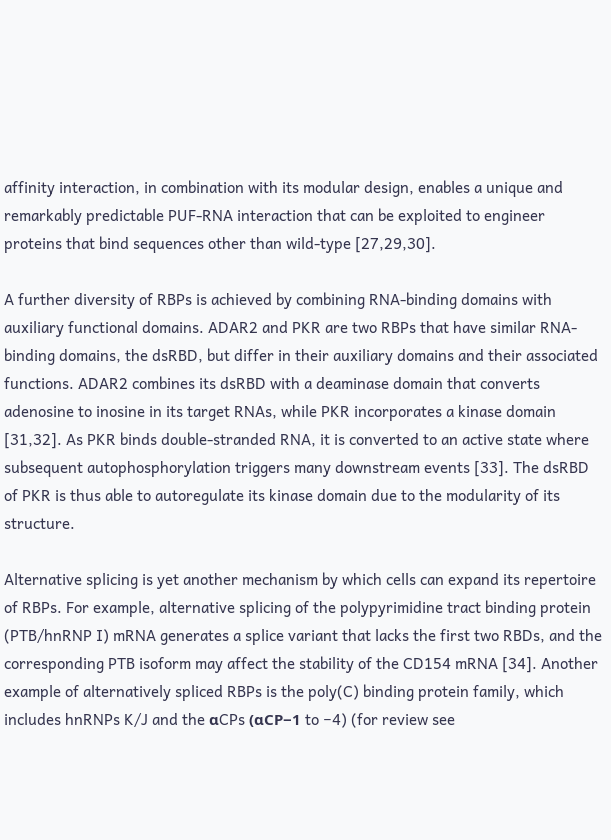affinity interaction, in combination with its modular design, enables a unique and remarkably predictable PUF-RNA interaction that can be exploited to engineer proteins that bind sequences other than wild-type [27,29,30].

A further diversity of RBPs is achieved by combining RNA-binding domains with auxiliary functional domains. ADAR2 and PKR are two RBPs that have similar RNA-binding domains, the dsRBD, but differ in their auxiliary domains and their associated functions. ADAR2 combines its dsRBD with a deaminase domain that converts adenosine to inosine in its target RNAs, while PKR incorporates a kinase domain [31,32]. As PKR binds double-stranded RNA, it is converted to an active state where subsequent autophosphorylation triggers many downstream events [33]. The dsRBD of PKR is thus able to autoregulate its kinase domain due to the modularity of its structure.

Alternative splicing is yet another mechanism by which cells can expand its repertoire of RBPs. For example, alternative splicing of the polypyrimidine tract binding protein (PTB/hnRNP I) mRNA generates a splice variant that lacks the first two RBDs, and the corresponding PTB isoform may affect the stability of the CD154 mRNA [34]. Another example of alternatively spliced RBPs is the poly(C) binding protein family, which includes hnRNPs K/J and the αCPs (αCP−1 to −4) (for review see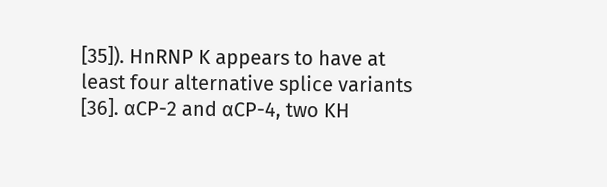[35]). HnRNP K appears to have at least four alternative splice variants [36]. αCP-2 and αCP-4, two KH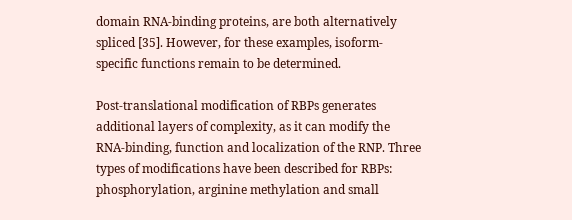domain RNA-binding proteins, are both alternatively spliced [35]. However, for these examples, isoform-specific functions remain to be determined.

Post-translational modification of RBPs generates additional layers of complexity, as it can modify the RNA-binding, function and localization of the RNP. Three types of modifications have been described for RBPs: phosphorylation, arginine methylation and small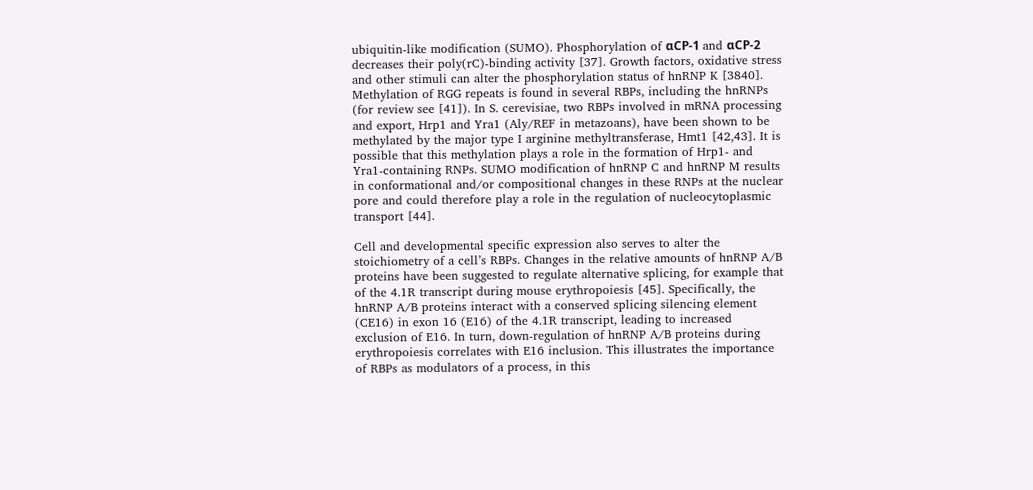ubiquitin-like modification (SUMO). Phosphorylation of αCP-1 and αCP-2 decreases their poly(rC)-binding activity [37]. Growth factors, oxidative stress and other stimuli can alter the phosphorylation status of hnRNP K [3840]. Methylation of RGG repeats is found in several RBPs, including the hnRNPs (for review see [41]). In S. cerevisiae, two RBPs involved in mRNA processing and export, Hrp1 and Yra1 (Aly/REF in metazoans), have been shown to be methylated by the major type I arginine methyltransferase, Hmt1 [42,43]. It is possible that this methylation plays a role in the formation of Hrp1- and Yra1-containing RNPs. SUMO modification of hnRNP C and hnRNP M results in conformational and/or compositional changes in these RNPs at the nuclear pore and could therefore play a role in the regulation of nucleocytoplasmic transport [44].

Cell and developmental specific expression also serves to alter the stoichiometry of a cell’s RBPs. Changes in the relative amounts of hnRNP A/B proteins have been suggested to regulate alternative splicing, for example that of the 4.1R transcript during mouse erythropoiesis [45]. Specifically, the hnRNP A/B proteins interact with a conserved splicing silencing element (CE16) in exon 16 (E16) of the 4.1R transcript, leading to increased exclusion of E16. In turn, down-regulation of hnRNP A/B proteins during erythropoiesis correlates with E16 inclusion. This illustrates the importance of RBPs as modulators of a process, in this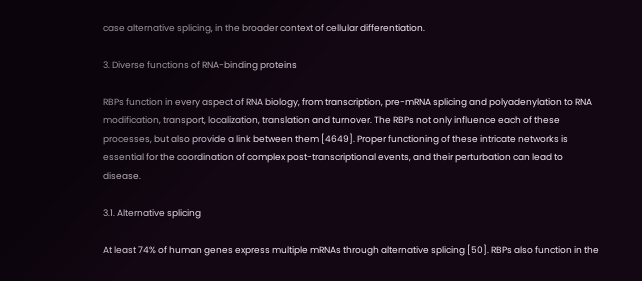case alternative splicing, in the broader context of cellular differentiation.

3. Diverse functions of RNA-binding proteins

RBPs function in every aspect of RNA biology, from transcription, pre-mRNA splicing and polyadenylation to RNA modification, transport, localization, translation and turnover. The RBPs not only influence each of these processes, but also provide a link between them [4649]. Proper functioning of these intricate networks is essential for the coordination of complex post-transcriptional events, and their perturbation can lead to disease.

3.1. Alternative splicing

At least 74% of human genes express multiple mRNAs through alternative splicing [50]. RBPs also function in the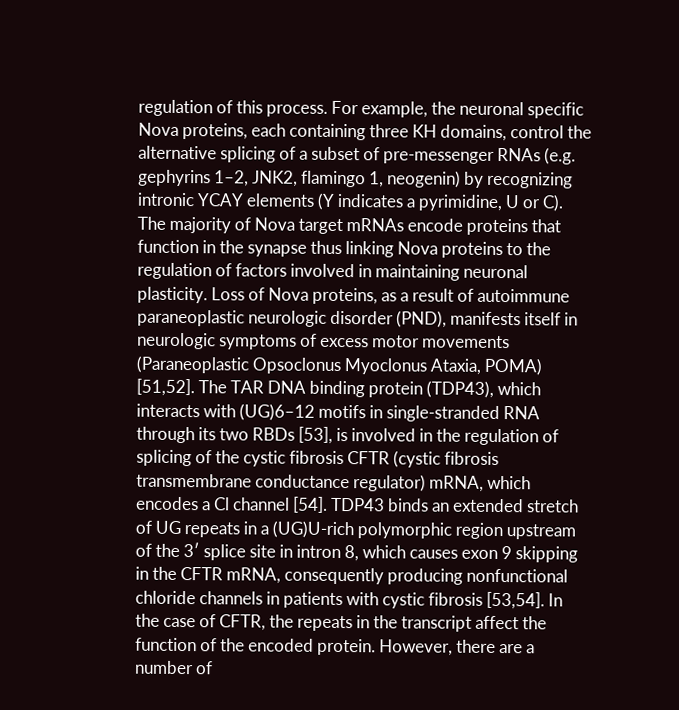regulation of this process. For example, the neuronal specific Nova proteins, each containing three KH domains, control the alternative splicing of a subset of pre-messenger RNAs (e.g. gephyrins 1–2, JNK2, flamingo 1, neogenin) by recognizing intronic YCAY elements (Y indicates a pyrimidine, U or C). The majority of Nova target mRNAs encode proteins that function in the synapse thus linking Nova proteins to the regulation of factors involved in maintaining neuronal plasticity. Loss of Nova proteins, as a result of autoimmune paraneoplastic neurologic disorder (PND), manifests itself in neurologic symptoms of excess motor movements (Paraneoplastic Opsoclonus Myoclonus Ataxia, POMA) [51,52]. The TAR DNA binding protein (TDP43), which interacts with (UG)6–12 motifs in single-stranded RNA through its two RBDs [53], is involved in the regulation of splicing of the cystic fibrosis CFTR (cystic fibrosis transmembrane conductance regulator) mRNA, which encodes a Cl channel [54]. TDP43 binds an extended stretch of UG repeats in a (UG)U-rich polymorphic region upstream of the 3′ splice site in intron 8, which causes exon 9 skipping in the CFTR mRNA, consequently producing nonfunctional chloride channels in patients with cystic fibrosis [53,54]. In the case of CFTR, the repeats in the transcript affect the function of the encoded protein. However, there are a number of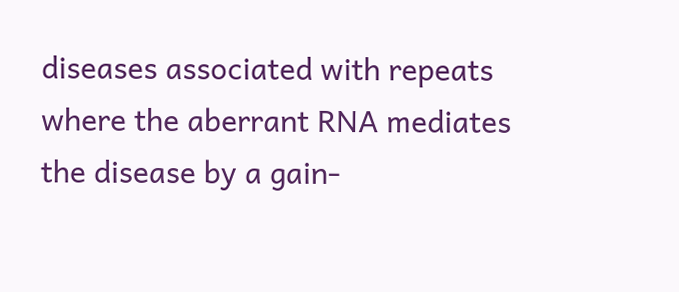diseases associated with repeats where the aberrant RNA mediates the disease by a gain-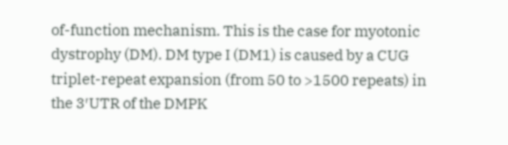of-function mechanism. This is the case for myotonic dystrophy (DM). DM type I (DM1) is caused by a CUG triplet-repeat expansion (from 50 to >1500 repeats) in the 3′UTR of the DMPK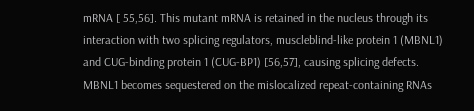mRNA [ 55,56]. This mutant mRNA is retained in the nucleus through its interaction with two splicing regulators, muscleblind-like protein 1 (MBNL1) and CUG-binding protein 1 (CUG-BP1) [56,57], causing splicing defects. MBNL1 becomes sequestered on the mislocalized repeat-containing RNAs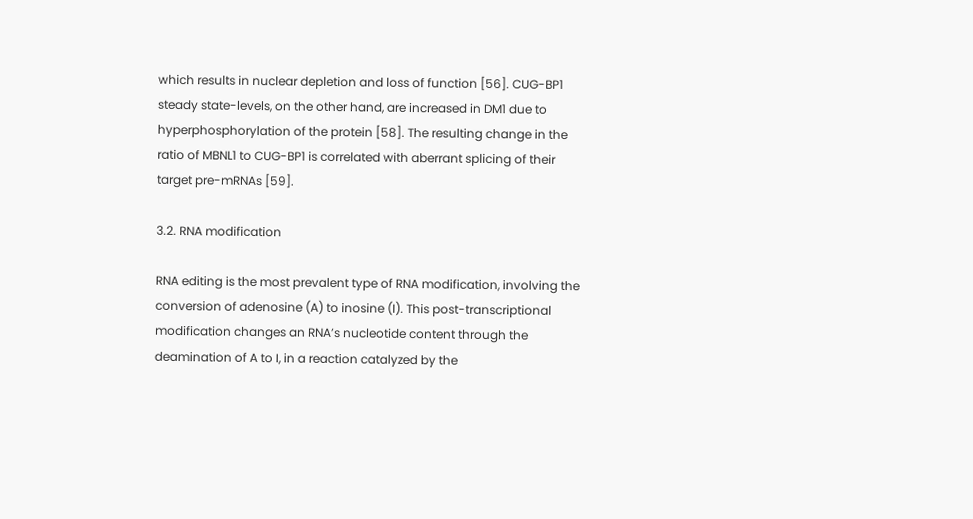which results in nuclear depletion and loss of function [56]. CUG-BP1 steady state-levels, on the other hand, are increased in DM1 due to hyperphosphorylation of the protein [58]. The resulting change in the ratio of MBNL1 to CUG-BP1 is correlated with aberrant splicing of their target pre-mRNAs [59].

3.2. RNA modification

RNA editing is the most prevalent type of RNA modification, involving the conversion of adenosine (A) to inosine (I). This post-transcriptional modification changes an RNA’s nucleotide content through the deamination of A to I, in a reaction catalyzed by the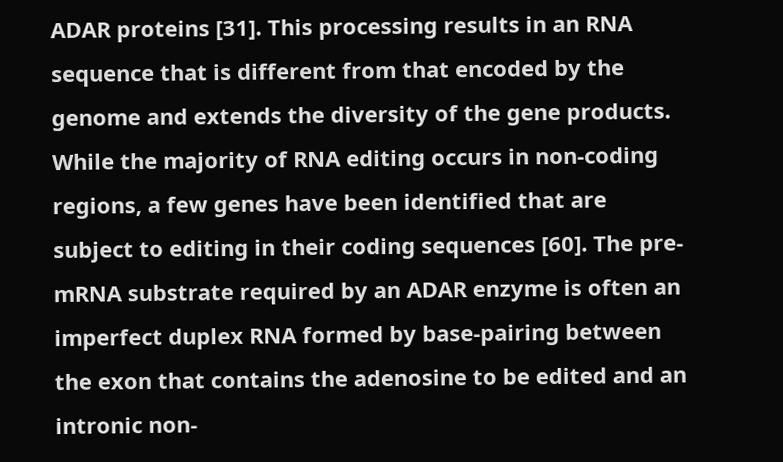ADAR proteins [31]. This processing results in an RNA sequence that is different from that encoded by the genome and extends the diversity of the gene products. While the majority of RNA editing occurs in non-coding regions, a few genes have been identified that are subject to editing in their coding sequences [60]. The pre-mRNA substrate required by an ADAR enzyme is often an imperfect duplex RNA formed by base-pairing between the exon that contains the adenosine to be edited and an intronic non-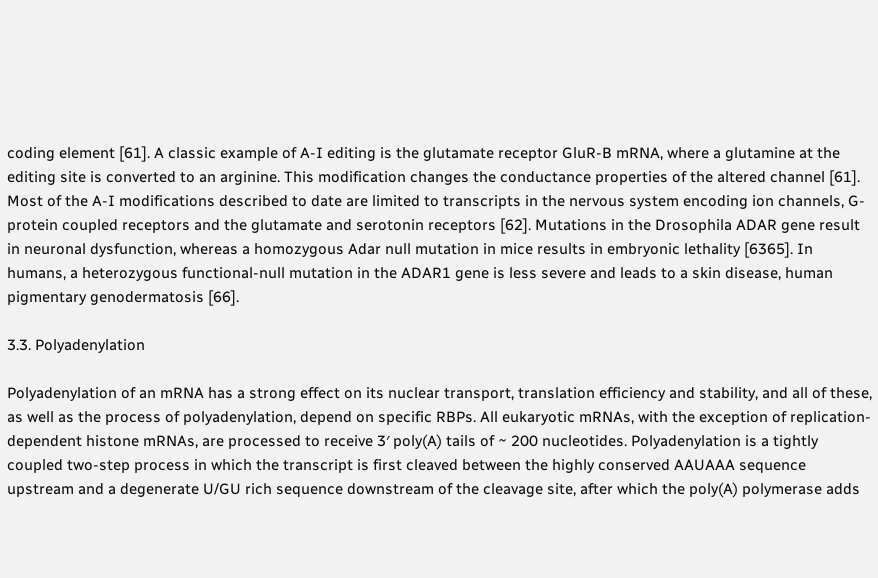coding element [61]. A classic example of A-I editing is the glutamate receptor GluR-B mRNA, where a glutamine at the editing site is converted to an arginine. This modification changes the conductance properties of the altered channel [61]. Most of the A-I modifications described to date are limited to transcripts in the nervous system encoding ion channels, G-protein coupled receptors and the glutamate and serotonin receptors [62]. Mutations in the Drosophila ADAR gene result in neuronal dysfunction, whereas a homozygous Adar null mutation in mice results in embryonic lethality [6365]. In humans, a heterozygous functional-null mutation in the ADAR1 gene is less severe and leads to a skin disease, human pigmentary genodermatosis [66].

3.3. Polyadenylation

Polyadenylation of an mRNA has a strong effect on its nuclear transport, translation efficiency and stability, and all of these, as well as the process of polyadenylation, depend on specific RBPs. All eukaryotic mRNAs, with the exception of replication-dependent histone mRNAs, are processed to receive 3′ poly(A) tails of ~ 200 nucleotides. Polyadenylation is a tightly coupled two-step process in which the transcript is first cleaved between the highly conserved AAUAAA sequence upstream and a degenerate U/GU rich sequence downstream of the cleavage site, after which the poly(A) polymerase adds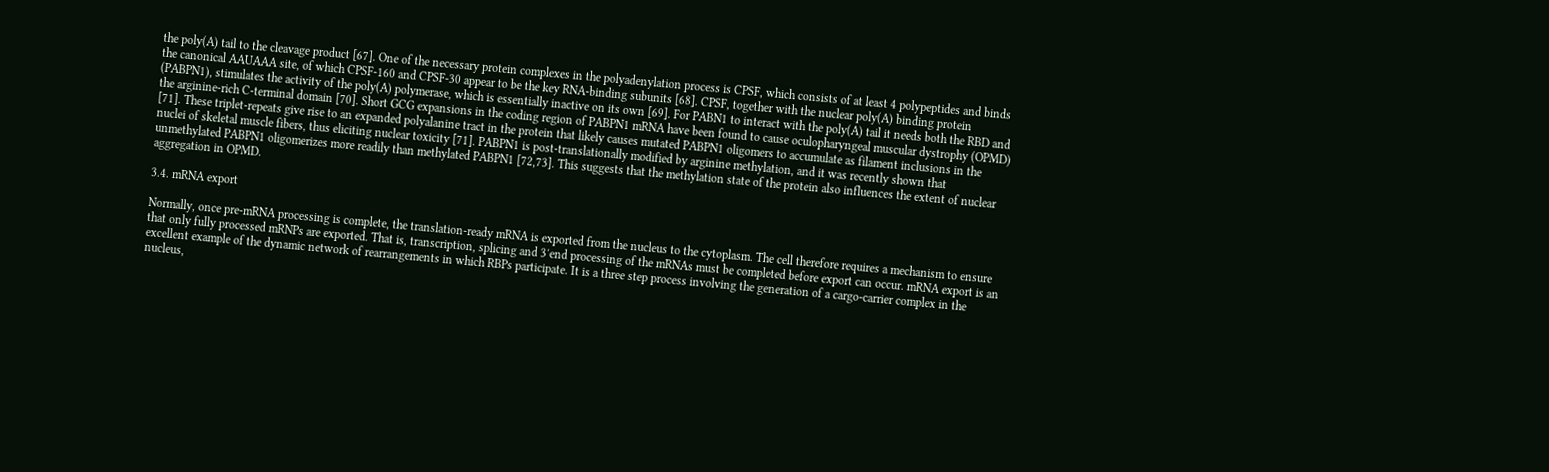the poly(A) tail to the cleavage product [67]. One of the necessary protein complexes in the polyadenylation process is CPSF, which consists of at least 4 polypeptides and binds the canonical AAUAAA site, of which CPSF-160 and CPSF-30 appear to be the key RNA-binding subunits [68]. CPSF, together with the nuclear poly(A) binding protein (PABPN1), stimulates the activity of the poly(A) polymerase, which is essentially inactive on its own [69]. For PABN1 to interact with the poly(A) tail it needs both the RBD and the arginine-rich C-terminal domain [70]. Short GCG expansions in the coding region of PABPN1 mRNA have been found to cause oculopharyngeal muscular dystrophy (OPMD) [71]. These triplet-repeats give rise to an expanded polyalanine tract in the protein that likely causes mutated PABPN1 oligomers to accumulate as filament inclusions in the nuclei of skeletal muscle fibers, thus eliciting nuclear toxicity [71]. PABPN1 is post-translationally modified by arginine methylation, and it was recently shown that unmethylated PABPN1 oligomerizes more readily than methylated PABPN1 [72,73]. This suggests that the methylation state of the protein also influences the extent of nuclear aggregation in OPMD.

3.4. mRNA export

Normally, once pre-mRNA processing is complete, the translation-ready mRNA is exported from the nucleus to the cytoplasm. The cell therefore requires a mechanism to ensure that only fully processed mRNPs are exported. That is, transcription, splicing and 3′end processing of the mRNAs must be completed before export can occur. mRNA export is an excellent example of the dynamic network of rearrangements in which RBPs participate. It is a three step process involving the generation of a cargo-carrier complex in the nucleus,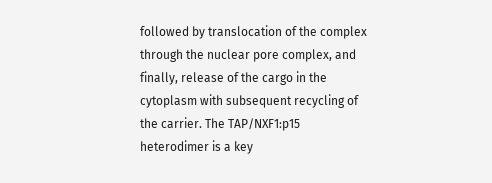followed by translocation of the complex through the nuclear pore complex, and finally, release of the cargo in the cytoplasm with subsequent recycling of the carrier. The TAP/NXF1:p15 heterodimer is a key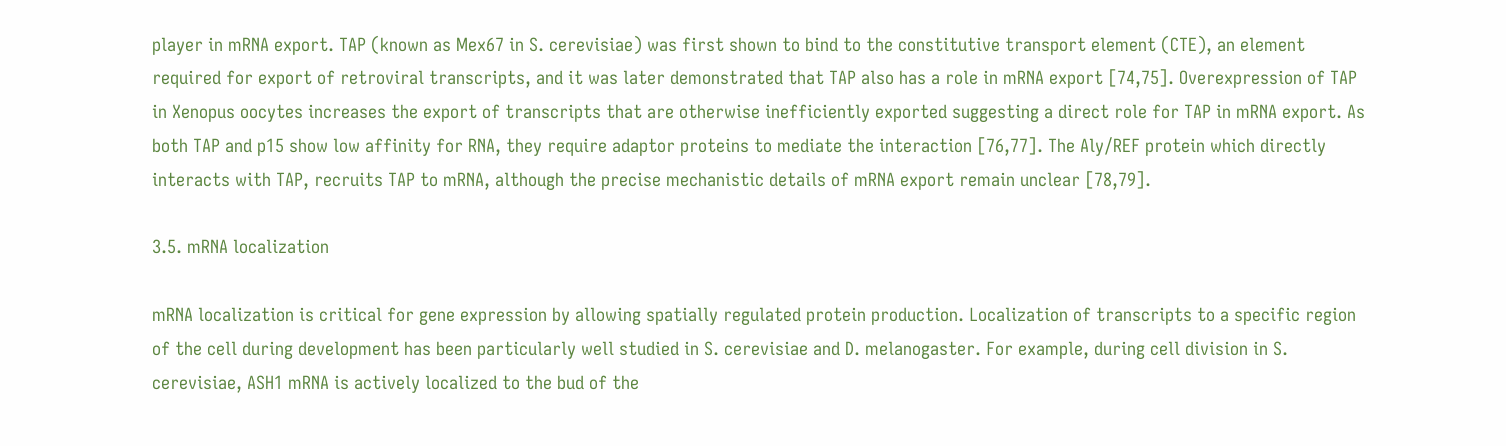player in mRNA export. TAP (known as Mex67 in S. cerevisiae) was first shown to bind to the constitutive transport element (CTE), an element required for export of retroviral transcripts, and it was later demonstrated that TAP also has a role in mRNA export [74,75]. Overexpression of TAP in Xenopus oocytes increases the export of transcripts that are otherwise inefficiently exported suggesting a direct role for TAP in mRNA export. As both TAP and p15 show low affinity for RNA, they require adaptor proteins to mediate the interaction [76,77]. The Aly/REF protein which directly interacts with TAP, recruits TAP to mRNA, although the precise mechanistic details of mRNA export remain unclear [78,79].

3.5. mRNA localization

mRNA localization is critical for gene expression by allowing spatially regulated protein production. Localization of transcripts to a specific region of the cell during development has been particularly well studied in S. cerevisiae and D. melanogaster. For example, during cell division in S. cerevisiae, ASH1 mRNA is actively localized to the bud of the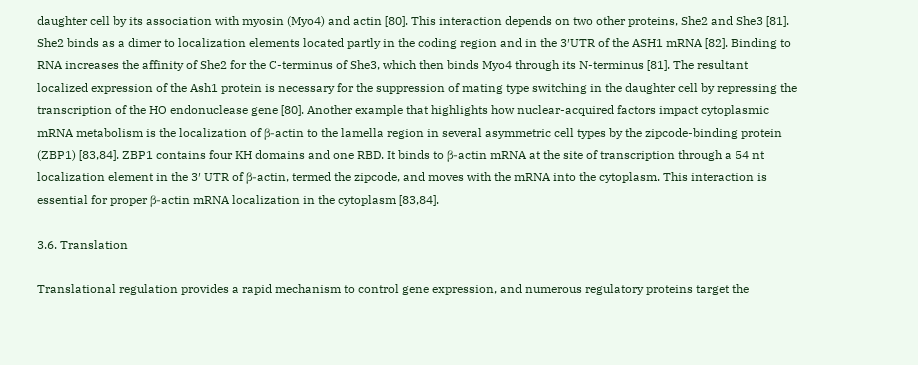daughter cell by its association with myosin (Myo4) and actin [80]. This interaction depends on two other proteins, She2 and She3 [81]. She2 binds as a dimer to localization elements located partly in the coding region and in the 3′UTR of the ASH1 mRNA [82]. Binding to RNA increases the affinity of She2 for the C-terminus of She3, which then binds Myo4 through its N-terminus [81]. The resultant localized expression of the Ash1 protein is necessary for the suppression of mating type switching in the daughter cell by repressing the transcription of the HO endonuclease gene [80]. Another example that highlights how nuclear-acquired factors impact cytoplasmic mRNA metabolism is the localization of β-actin to the lamella region in several asymmetric cell types by the zipcode-binding protein (ZBP1) [83,84]. ZBP1 contains four KH domains and one RBD. It binds to β-actin mRNA at the site of transcription through a 54 nt localization element in the 3′ UTR of β-actin, termed the zipcode, and moves with the mRNA into the cytoplasm. This interaction is essential for proper β-actin mRNA localization in the cytoplasm [83,84].

3.6. Translation

Translational regulation provides a rapid mechanism to control gene expression, and numerous regulatory proteins target the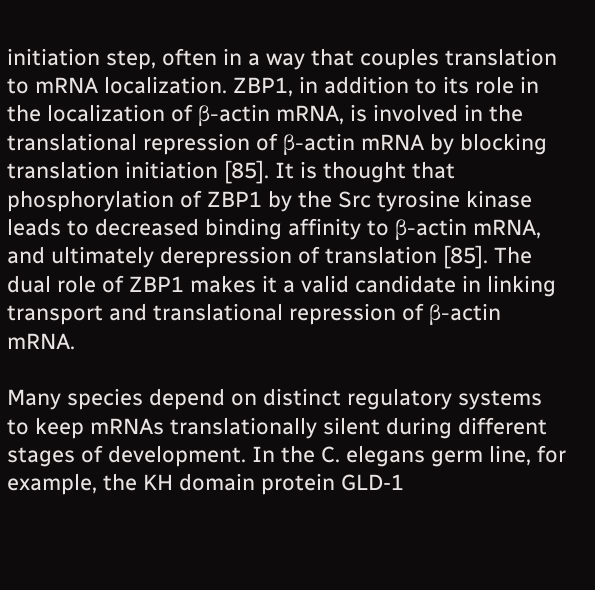initiation step, often in a way that couples translation to mRNA localization. ZBP1, in addition to its role in the localization of β-actin mRNA, is involved in the translational repression of β-actin mRNA by blocking translation initiation [85]. It is thought that phosphorylation of ZBP1 by the Src tyrosine kinase leads to decreased binding affinity to β-actin mRNA, and ultimately derepression of translation [85]. The dual role of ZBP1 makes it a valid candidate in linking transport and translational repression of β-actin mRNA.

Many species depend on distinct regulatory systems to keep mRNAs translationally silent during different stages of development. In the C. elegans germ line, for example, the KH domain protein GLD-1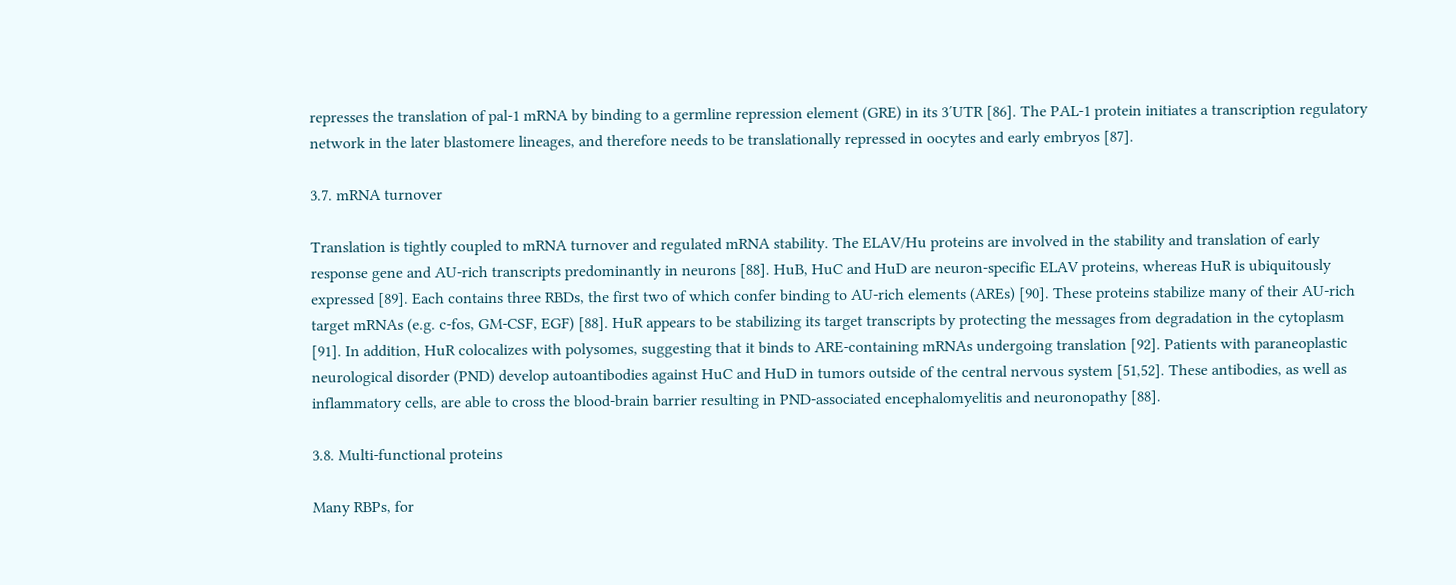represses the translation of pal-1 mRNA by binding to a germline repression element (GRE) in its 3′UTR [86]. The PAL-1 protein initiates a transcription regulatory network in the later blastomere lineages, and therefore needs to be translationally repressed in oocytes and early embryos [87].

3.7. mRNA turnover

Translation is tightly coupled to mRNA turnover and regulated mRNA stability. The ELAV/Hu proteins are involved in the stability and translation of early response gene and AU-rich transcripts predominantly in neurons [88]. HuB, HuC and HuD are neuron-specific ELAV proteins, whereas HuR is ubiquitously expressed [89]. Each contains three RBDs, the first two of which confer binding to AU-rich elements (AREs) [90]. These proteins stabilize many of their AU-rich target mRNAs (e.g. c-fos, GM-CSF, EGF) [88]. HuR appears to be stabilizing its target transcripts by protecting the messages from degradation in the cytoplasm [91]. In addition, HuR colocalizes with polysomes, suggesting that it binds to ARE-containing mRNAs undergoing translation [92]. Patients with paraneoplastic neurological disorder (PND) develop autoantibodies against HuC and HuD in tumors outside of the central nervous system [51,52]. These antibodies, as well as inflammatory cells, are able to cross the blood-brain barrier resulting in PND-associated encephalomyelitis and neuronopathy [88].

3.8. Multi-functional proteins

Many RBPs, for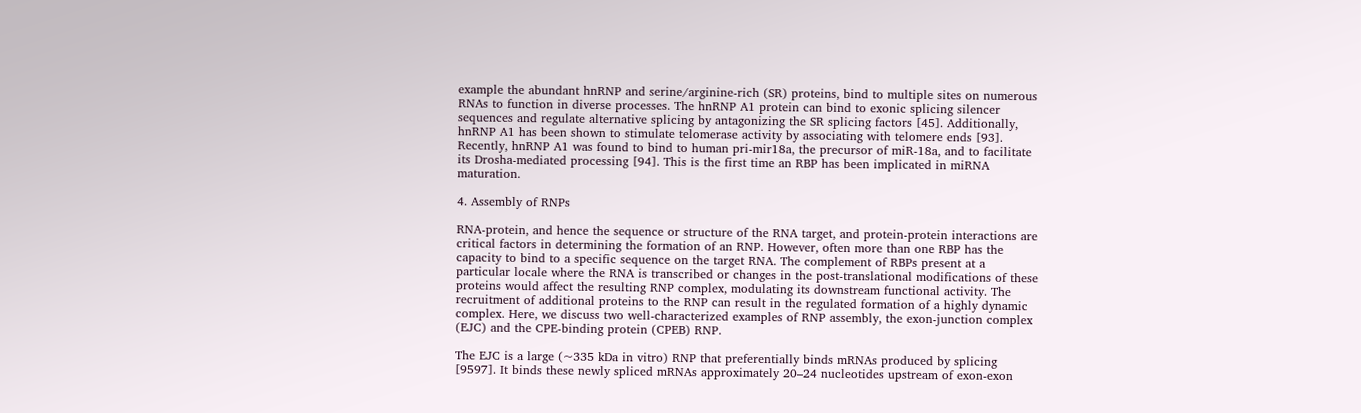example the abundant hnRNP and serine/arginine-rich (SR) proteins, bind to multiple sites on numerous RNAs to function in diverse processes. The hnRNP A1 protein can bind to exonic splicing silencer sequences and regulate alternative splicing by antagonizing the SR splicing factors [45]. Additionally, hnRNP A1 has been shown to stimulate telomerase activity by associating with telomere ends [93]. Recently, hnRNP A1 was found to bind to human pri-mir18a, the precursor of miR-18a, and to facilitate its Drosha-mediated processing [94]. This is the first time an RBP has been implicated in miRNA maturation.

4. Assembly of RNPs

RNA-protein, and hence the sequence or structure of the RNA target, and protein-protein interactions are critical factors in determining the formation of an RNP. However, often more than one RBP has the capacity to bind to a specific sequence on the target RNA. The complement of RBPs present at a particular locale where the RNA is transcribed or changes in the post-translational modifications of these proteins would affect the resulting RNP complex, modulating its downstream functional activity. The recruitment of additional proteins to the RNP can result in the regulated formation of a highly dynamic complex. Here, we discuss two well-characterized examples of RNP assembly, the exon-junction complex (EJC) and the CPE-binding protein (CPEB) RNP.

The EJC is a large (~335 kDa in vitro) RNP that preferentially binds mRNAs produced by splicing [9597]. It binds these newly spliced mRNAs approximately 20–24 nucleotides upstream of exon-exon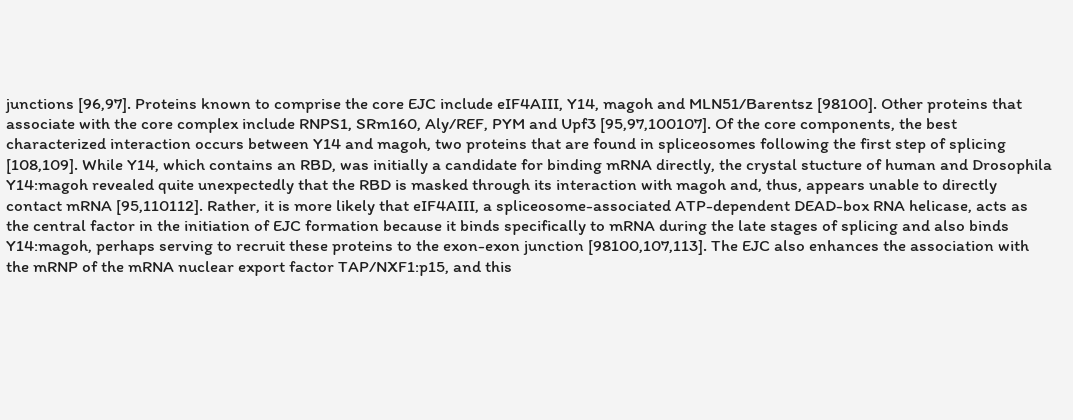junctions [96,97]. Proteins known to comprise the core EJC include eIF4AIII, Y14, magoh and MLN51/Barentsz [98100]. Other proteins that associate with the core complex include RNPS1, SRm160, Aly/REF, PYM and Upf3 [95,97,100107]. Of the core components, the best characterized interaction occurs between Y14 and magoh, two proteins that are found in spliceosomes following the first step of splicing [108,109]. While Y14, which contains an RBD, was initially a candidate for binding mRNA directly, the crystal stucture of human and Drosophila Y14:magoh revealed quite unexpectedly that the RBD is masked through its interaction with magoh and, thus, appears unable to directly contact mRNA [95,110112]. Rather, it is more likely that eIF4AIII, a spliceosome-associated ATP-dependent DEAD-box RNA helicase, acts as the central factor in the initiation of EJC formation because it binds specifically to mRNA during the late stages of splicing and also binds Y14:magoh, perhaps serving to recruit these proteins to the exon-exon junction [98100,107,113]. The EJC also enhances the association with the mRNP of the mRNA nuclear export factor TAP/NXF1:p15, and this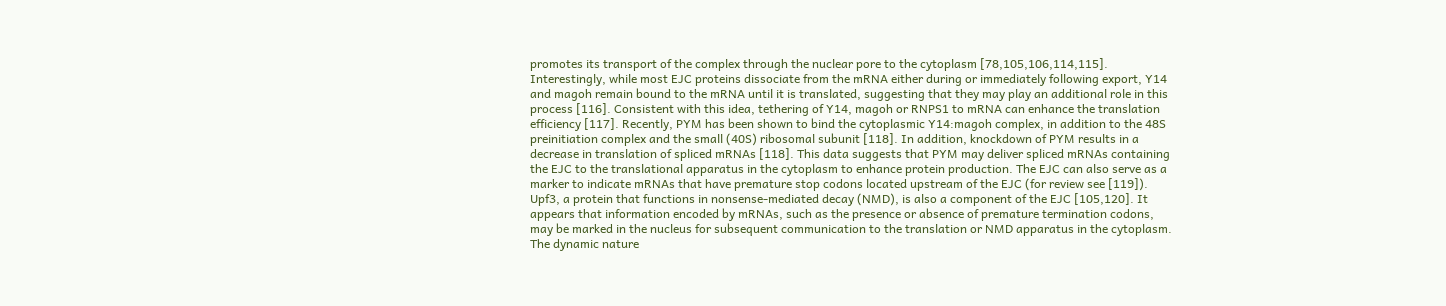promotes its transport of the complex through the nuclear pore to the cytoplasm [78,105,106,114,115]. Interestingly, while most EJC proteins dissociate from the mRNA either during or immediately following export, Y14 and magoh remain bound to the mRNA until it is translated, suggesting that they may play an additional role in this process [116]. Consistent with this idea, tethering of Y14, magoh or RNPS1 to mRNA can enhance the translation efficiency [117]. Recently, PYM has been shown to bind the cytoplasmic Y14:magoh complex, in addition to the 48S preinitiation complex and the small (40S) ribosomal subunit [118]. In addition, knockdown of PYM results in a decrease in translation of spliced mRNAs [118]. This data suggests that PYM may deliver spliced mRNAs containing the EJC to the translational apparatus in the cytoplasm to enhance protein production. The EJC can also serve as a marker to indicate mRNAs that have premature stop codons located upstream of the EJC (for review see [119]). Upf3, a protein that functions in nonsense-mediated decay (NMD), is also a component of the EJC [105,120]. It appears that information encoded by mRNAs, such as the presence or absence of premature termination codons, may be marked in the nucleus for subsequent communication to the translation or NMD apparatus in the cytoplasm. The dynamic nature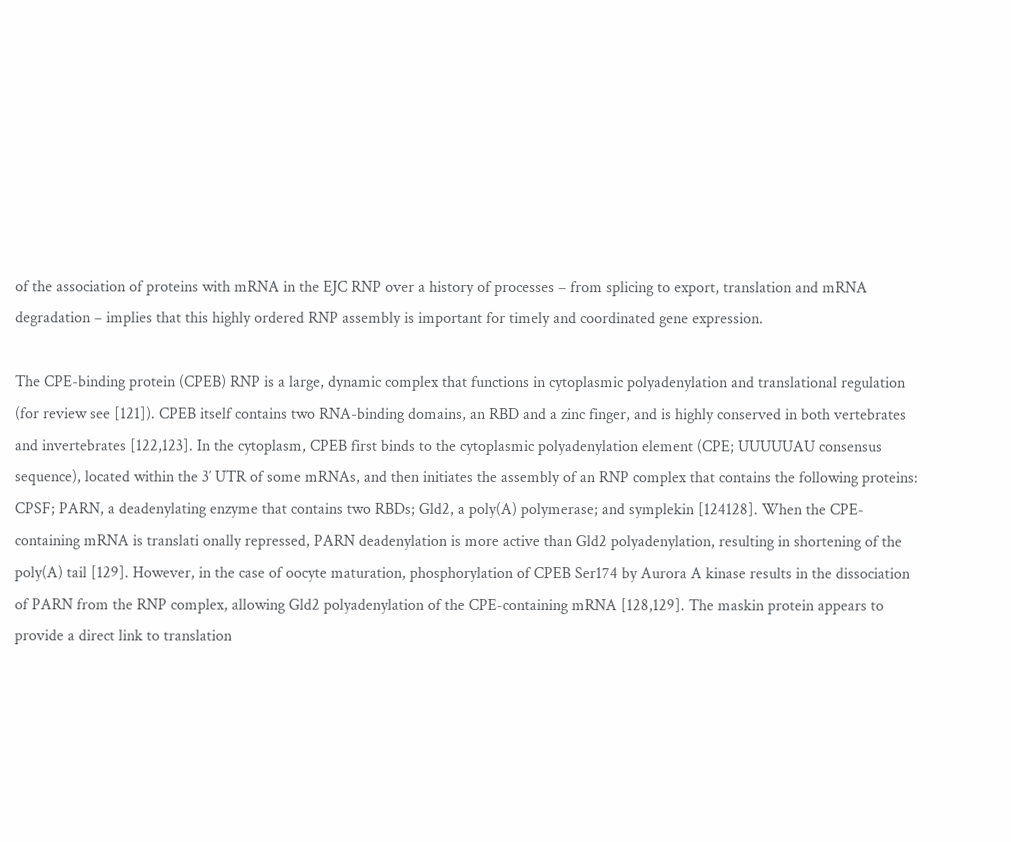of the association of proteins with mRNA in the EJC RNP over a history of processes – from splicing to export, translation and mRNA degradation – implies that this highly ordered RNP assembly is important for timely and coordinated gene expression.

The CPE-binding protein (CPEB) RNP is a large, dynamic complex that functions in cytoplasmic polyadenylation and translational regulation (for review see [121]). CPEB itself contains two RNA-binding domains, an RBD and a zinc finger, and is highly conserved in both vertebrates and invertebrates [122,123]. In the cytoplasm, CPEB first binds to the cytoplasmic polyadenylation element (CPE; UUUUUAU consensus sequence), located within the 3′ UTR of some mRNAs, and then initiates the assembly of an RNP complex that contains the following proteins: CPSF; PARN, a deadenylating enzyme that contains two RBDs; Gld2, a poly(A) polymerase; and symplekin [124128]. When the CPE-containing mRNA is translati onally repressed, PARN deadenylation is more active than Gld2 polyadenylation, resulting in shortening of the poly(A) tail [129]. However, in the case of oocyte maturation, phosphorylation of CPEB Ser174 by Aurora A kinase results in the dissociation of PARN from the RNP complex, allowing Gld2 polyadenylation of the CPE-containing mRNA [128,129]. The maskin protein appears to provide a direct link to translation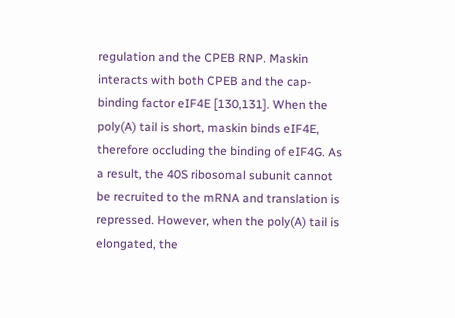regulation and the CPEB RNP. Maskin interacts with both CPEB and the cap-binding factor eIF4E [130,131]. When the poly(A) tail is short, maskin binds eIF4E, therefore occluding the binding of eIF4G. As a result, the 40S ribosomal subunit cannot be recruited to the mRNA and translation is repressed. However, when the poly(A) tail is elongated, the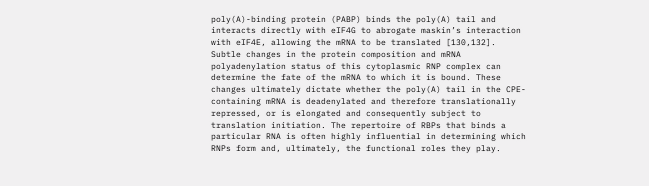poly(A)-binding protein (PABP) binds the poly(A) tail and interacts directly with eIF4G to abrogate maskin’s interaction with eIF4E, allowing the mRNA to be translated [130,132]. Subtle changes in the protein composition and mRNA polyadenylation status of this cytoplasmic RNP complex can determine the fate of the mRNA to which it is bound. These changes ultimately dictate whether the poly(A) tail in the CPE-containing mRNA is deadenylated and therefore translationally repressed, or is elongated and consequently subject to translation initiation. The repertoire of RBPs that binds a particular RNA is often highly influential in determining which RNPs form and, ultimately, the functional roles they play.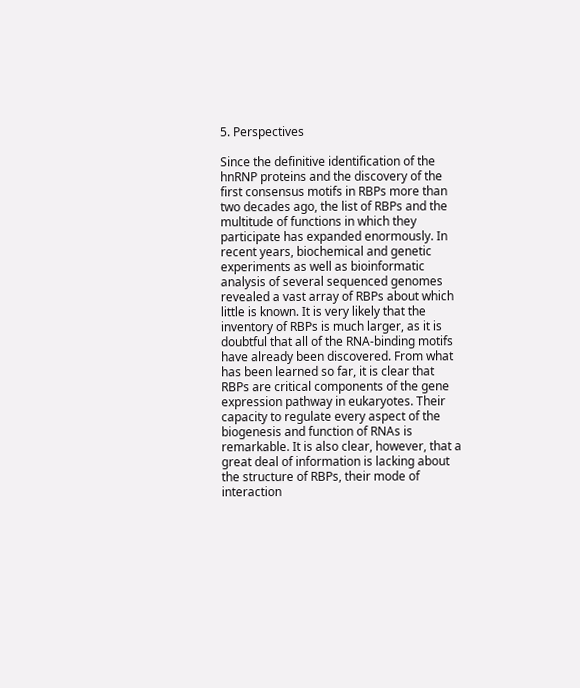5. Perspectives

Since the definitive identification of the hnRNP proteins and the discovery of the first consensus motifs in RBPs more than two decades ago, the list of RBPs and the multitude of functions in which they participate has expanded enormously. In recent years, biochemical and genetic experiments as well as bioinformatic analysis of several sequenced genomes revealed a vast array of RBPs about which little is known. It is very likely that the inventory of RBPs is much larger, as it is doubtful that all of the RNA-binding motifs have already been discovered. From what has been learned so far, it is clear that RBPs are critical components of the gene expression pathway in eukaryotes. Their capacity to regulate every aspect of the biogenesis and function of RNAs is remarkable. It is also clear, however, that a great deal of information is lacking about the structure of RBPs, their mode of interaction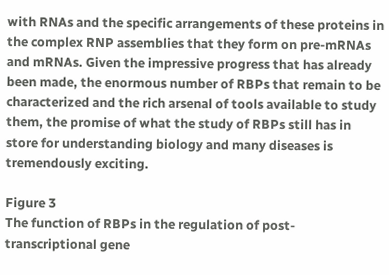with RNAs and the specific arrangements of these proteins in the complex RNP assemblies that they form on pre-mRNAs and mRNAs. Given the impressive progress that has already been made, the enormous number of RBPs that remain to be characterized and the rich arsenal of tools available to study them, the promise of what the study of RBPs still has in store for understanding biology and many diseases is tremendously exciting.

Figure 3
The function of RBPs in the regulation of post-transcriptional gene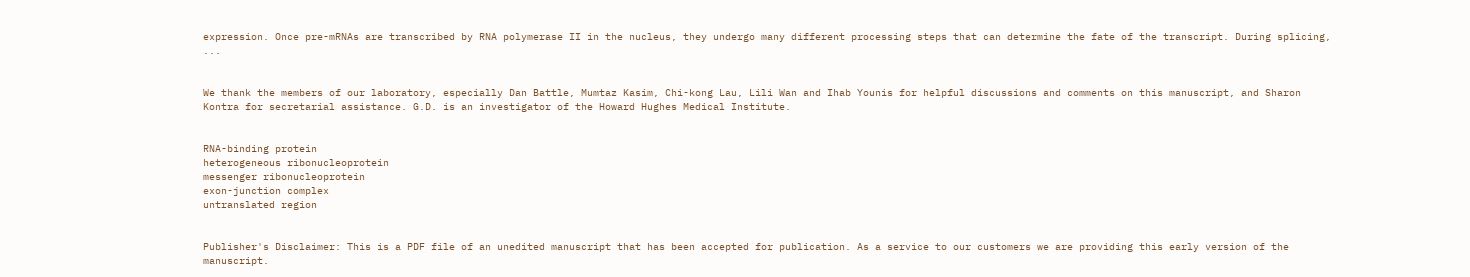expression. Once pre-mRNAs are transcribed by RNA polymerase II in the nucleus, they undergo many different processing steps that can determine the fate of the transcript. During splicing, ...


We thank the members of our laboratory, especially Dan Battle, Mumtaz Kasim, Chi-kong Lau, Lili Wan and Ihab Younis for helpful discussions and comments on this manuscript, and Sharon Kontra for secretarial assistance. G.D. is an investigator of the Howard Hughes Medical Institute.


RNA-binding protein
heterogeneous ribonucleoprotein
messenger ribonucleoprotein
exon-junction complex
untranslated region


Publisher's Disclaimer: This is a PDF file of an unedited manuscript that has been accepted for publication. As a service to our customers we are providing this early version of the manuscript.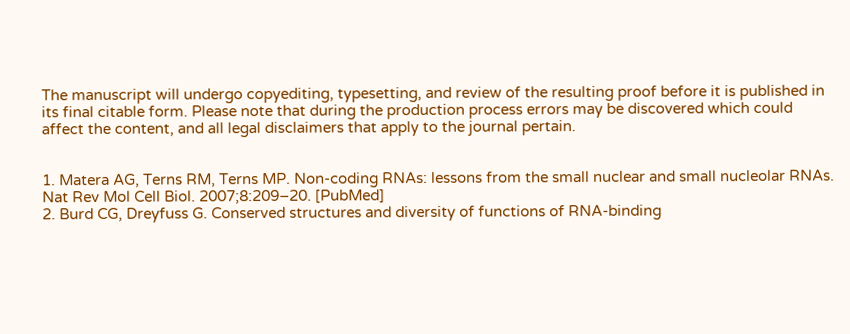The manuscript will undergo copyediting, typesetting, and review of the resulting proof before it is published in its final citable form. Please note that during the production process errors may be discovered which could affect the content, and all legal disclaimers that apply to the journal pertain.


1. Matera AG, Terns RM, Terns MP. Non-coding RNAs: lessons from the small nuclear and small nucleolar RNAs. Nat Rev Mol Cell Biol. 2007;8:209–20. [PubMed]
2. Burd CG, Dreyfuss G. Conserved structures and diversity of functions of RNA-binding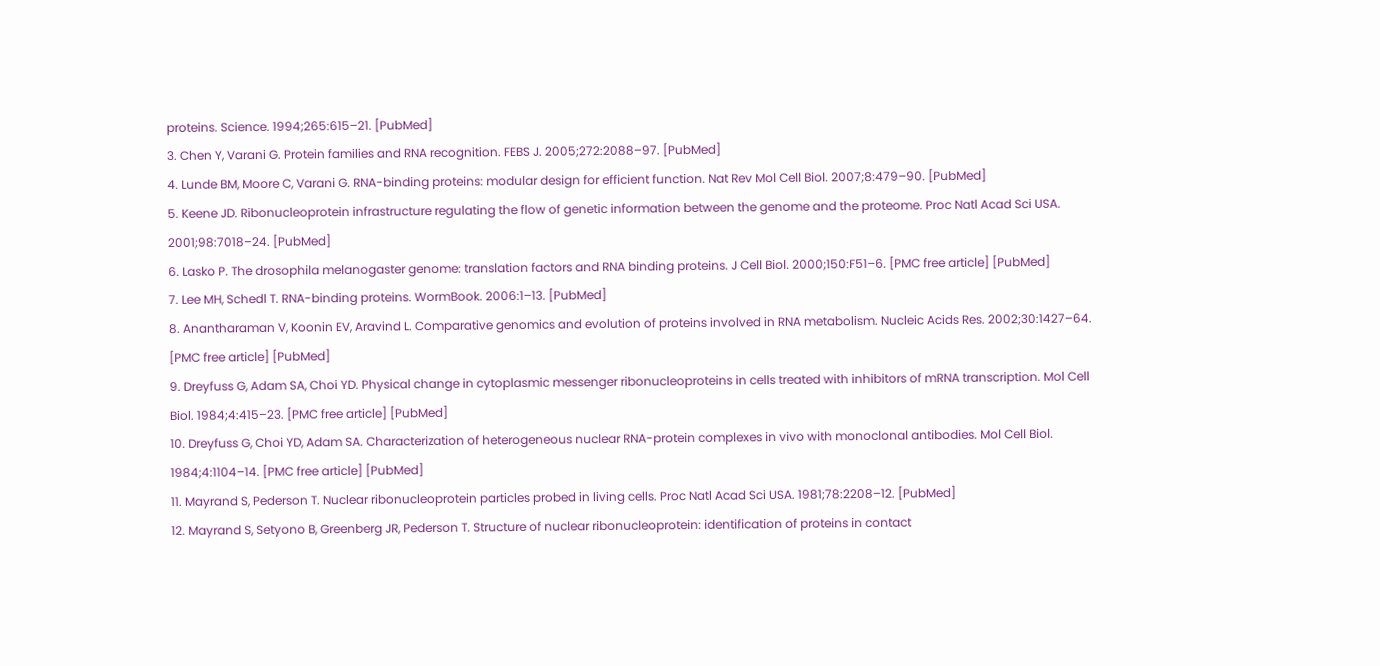proteins. Science. 1994;265:615–21. [PubMed]
3. Chen Y, Varani G. Protein families and RNA recognition. FEBS J. 2005;272:2088–97. [PubMed]
4. Lunde BM, Moore C, Varani G. RNA-binding proteins: modular design for efficient function. Nat Rev Mol Cell Biol. 2007;8:479–90. [PubMed]
5. Keene JD. Ribonucleoprotein infrastructure regulating the flow of genetic information between the genome and the proteome. Proc Natl Acad Sci USA. 2001;98:7018–24. [PubMed]
6. Lasko P. The drosophila melanogaster genome: translation factors and RNA binding proteins. J Cell Biol. 2000;150:F51–6. [PMC free article] [PubMed]
7. Lee MH, Schedl T. RNA-binding proteins. WormBook. 2006:1–13. [PubMed]
8. Anantharaman V, Koonin EV, Aravind L. Comparative genomics and evolution of proteins involved in RNA metabolism. Nucleic Acids Res. 2002;30:1427–64. [PMC free article] [PubMed]
9. Dreyfuss G, Adam SA, Choi YD. Physical change in cytoplasmic messenger ribonucleoproteins in cells treated with inhibitors of mRNA transcription. Mol Cell Biol. 1984;4:415–23. [PMC free article] [PubMed]
10. Dreyfuss G, Choi YD, Adam SA. Characterization of heterogeneous nuclear RNA-protein complexes in vivo with monoclonal antibodies. Mol Cell Biol. 1984;4:1104–14. [PMC free article] [PubMed]
11. Mayrand S, Pederson T. Nuclear ribonucleoprotein particles probed in living cells. Proc Natl Acad Sci USA. 1981;78:2208–12. [PubMed]
12. Mayrand S, Setyono B, Greenberg JR, Pederson T. Structure of nuclear ribonucleoprotein: identification of proteins in contact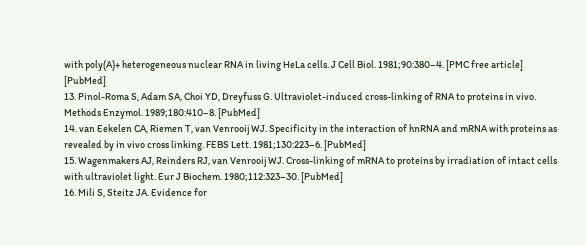with poly(A)+ heterogeneous nuclear RNA in living HeLa cells. J Cell Biol. 1981;90:380–4. [PMC free article] [PubMed]
13. Pinol-Roma S, Adam SA, Choi YD, Dreyfuss G. Ultraviolet-induced cross-linking of RNA to proteins in vivo. Methods Enzymol. 1989;180:410–8. [PubMed]
14. van Eekelen CA, Riemen T, van Venrooij WJ. Specificity in the interaction of hnRNA and mRNA with proteins as revealed by in vivo cross linking. FEBS Lett. 1981;130:223–6. [PubMed]
15. Wagenmakers AJ, Reinders RJ, van Venrooij WJ. Cross-linking of mRNA to proteins by irradiation of intact cells with ultraviolet light. Eur J Biochem. 1980;112:323–30. [PubMed]
16. Mili S, Steitz JA. Evidence for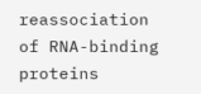reassociation of RNA-binding proteins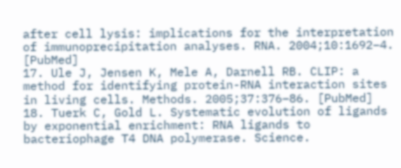after cell lysis: implications for the interpretation of immunoprecipitation analyses. RNA. 2004;10:1692–4. [PubMed]
17. Ule J, Jensen K, Mele A, Darnell RB. CLIP: a method for identifying protein-RNA interaction sites in living cells. Methods. 2005;37:376–86. [PubMed]
18. Tuerk C, Gold L. Systematic evolution of ligands by exponential enrichment: RNA ligands to bacteriophage T4 DNA polymerase. Science.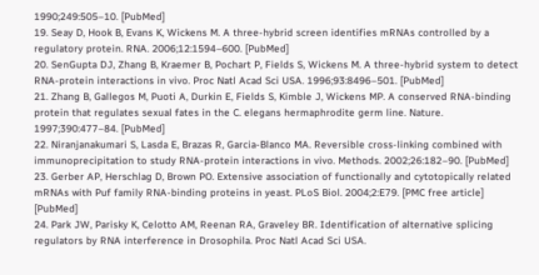1990;249:505–10. [PubMed]
19. Seay D, Hook B, Evans K, Wickens M. A three-hybrid screen identifies mRNAs controlled by a regulatory protein. RNA. 2006;12:1594–600. [PubMed]
20. SenGupta DJ, Zhang B, Kraemer B, Pochart P, Fields S, Wickens M. A three-hybrid system to detect RNA-protein interactions in vivo. Proc Natl Acad Sci USA. 1996;93:8496–501. [PubMed]
21. Zhang B, Gallegos M, Puoti A, Durkin E, Fields S, Kimble J, Wickens MP. A conserved RNA-binding protein that regulates sexual fates in the C. elegans hermaphrodite germ line. Nature. 1997;390:477–84. [PubMed]
22. Niranjanakumari S, Lasda E, Brazas R, Garcia-Blanco MA. Reversible cross-linking combined with immunoprecipitation to study RNA-protein interactions in vivo. Methods. 2002;26:182–90. [PubMed]
23. Gerber AP, Herschlag D, Brown PO. Extensive association of functionally and cytotopically related mRNAs with Puf family RNA-binding proteins in yeast. PLoS Biol. 2004;2:E79. [PMC free article] [PubMed]
24. Park JW, Parisky K, Celotto AM, Reenan RA, Graveley BR. Identification of alternative splicing regulators by RNA interference in Drosophila. Proc Natl Acad Sci USA.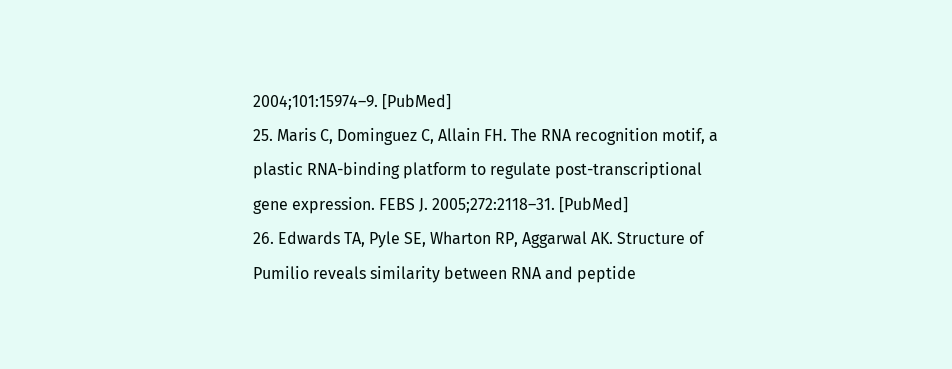2004;101:15974–9. [PubMed]
25. Maris C, Dominguez C, Allain FH. The RNA recognition motif, a plastic RNA-binding platform to regulate post-transcriptional gene expression. FEBS J. 2005;272:2118–31. [PubMed]
26. Edwards TA, Pyle SE, Wharton RP, Aggarwal AK. Structure of Pumilio reveals similarity between RNA and peptide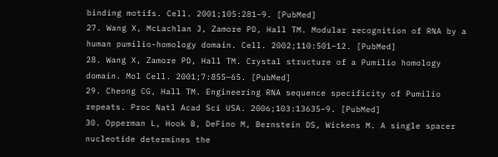binding motifs. Cell. 2001;105:281–9. [PubMed]
27. Wang X, McLachlan J, Zamore PD, Hall TM. Modular recognition of RNA by a human pumilio-homology domain. Cell. 2002;110:501–12. [PubMed]
28. Wang X, Zamore PD, Hall TM. Crystal structure of a Pumilio homology domain. Mol Cell. 2001;7:855–65. [PubMed]
29. Cheong CG, Hall TM. Engineering RNA sequence specificity of Pumilio repeats. Proc Natl Acad Sci USA. 2006;103:13635–9. [PubMed]
30. Opperman L, Hook B, DeFino M, Bernstein DS, Wickens M. A single spacer nucleotide determines the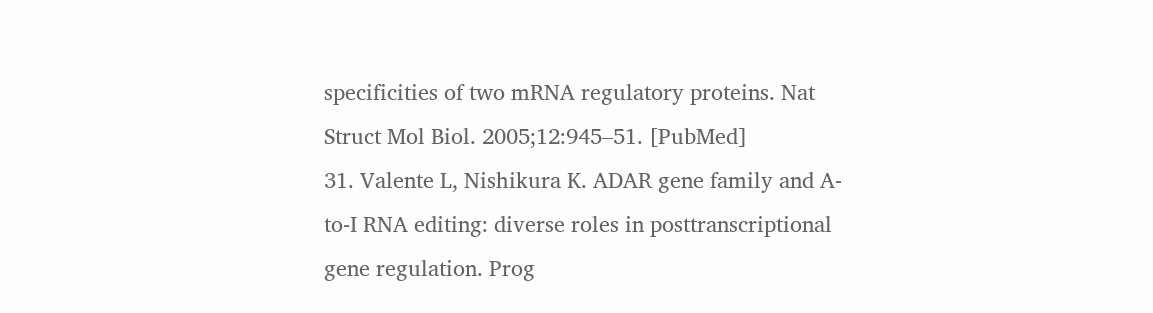specificities of two mRNA regulatory proteins. Nat Struct Mol Biol. 2005;12:945–51. [PubMed]
31. Valente L, Nishikura K. ADAR gene family and A-to-I RNA editing: diverse roles in posttranscriptional gene regulation. Prog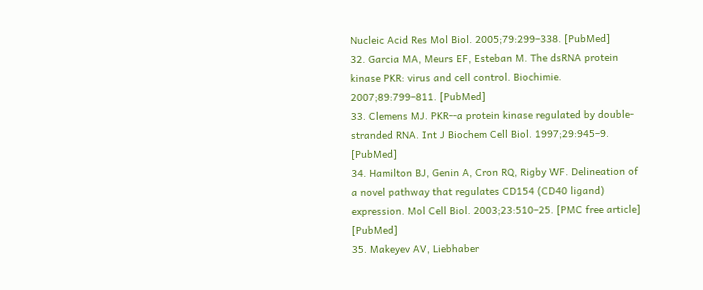Nucleic Acid Res Mol Biol. 2005;79:299–338. [PubMed]
32. Garcia MA, Meurs EF, Esteban M. The dsRNA protein kinase PKR: virus and cell control. Biochimie. 2007;89:799–811. [PubMed]
33. Clemens MJ. PKR--a protein kinase regulated by double-stranded RNA. Int J Biochem Cell Biol. 1997;29:945–9. [PubMed]
34. Hamilton BJ, Genin A, Cron RQ, Rigby WF. Delineation of a novel pathway that regulates CD154 (CD40 ligand) expression. Mol Cell Biol. 2003;23:510–25. [PMC free article] [PubMed]
35. Makeyev AV, Liebhaber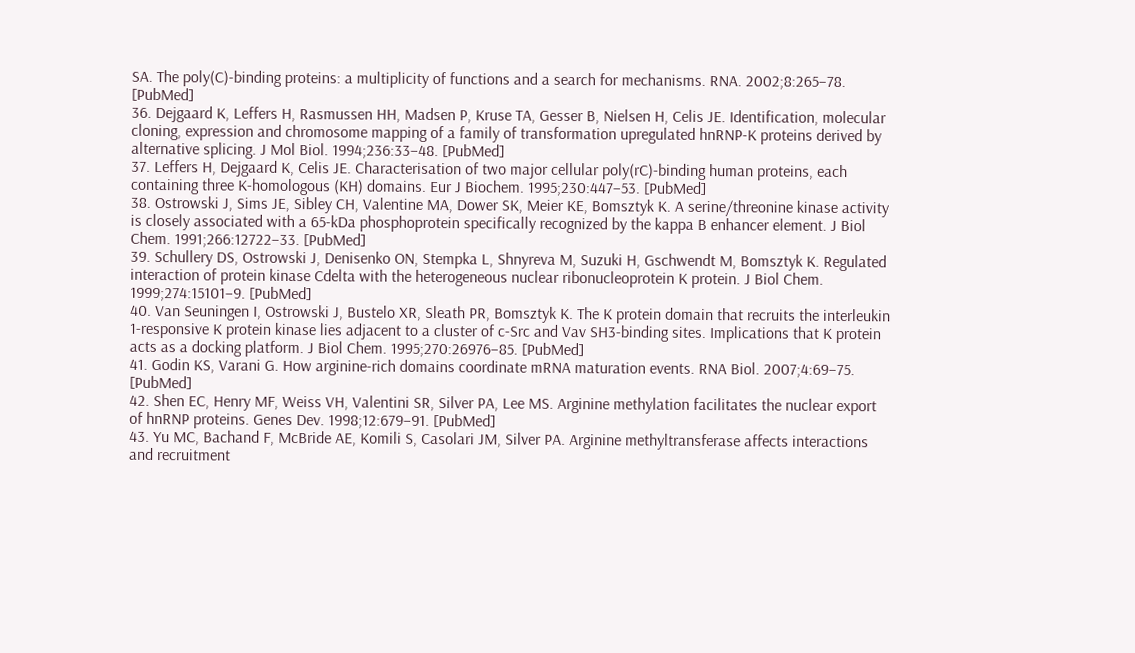SA. The poly(C)-binding proteins: a multiplicity of functions and a search for mechanisms. RNA. 2002;8:265–78. [PubMed]
36. Dejgaard K, Leffers H, Rasmussen HH, Madsen P, Kruse TA, Gesser B, Nielsen H, Celis JE. Identification, molecular cloning, expression and chromosome mapping of a family of transformation upregulated hnRNP-K proteins derived by alternative splicing. J Mol Biol. 1994;236:33–48. [PubMed]
37. Leffers H, Dejgaard K, Celis JE. Characterisation of two major cellular poly(rC)-binding human proteins, each containing three K-homologous (KH) domains. Eur J Biochem. 1995;230:447–53. [PubMed]
38. Ostrowski J, Sims JE, Sibley CH, Valentine MA, Dower SK, Meier KE, Bomsztyk K. A serine/threonine kinase activity is closely associated with a 65-kDa phosphoprotein specifically recognized by the kappa B enhancer element. J Biol Chem. 1991;266:12722–33. [PubMed]
39. Schullery DS, Ostrowski J, Denisenko ON, Stempka L, Shnyreva M, Suzuki H, Gschwendt M, Bomsztyk K. Regulated interaction of protein kinase Cdelta with the heterogeneous nuclear ribonucleoprotein K protein. J Biol Chem. 1999;274:15101–9. [PubMed]
40. Van Seuningen I, Ostrowski J, Bustelo XR, Sleath PR, Bomsztyk K. The K protein domain that recruits the interleukin 1-responsive K protein kinase lies adjacent to a cluster of c-Src and Vav SH3-binding sites. Implications that K protein acts as a docking platform. J Biol Chem. 1995;270:26976–85. [PubMed]
41. Godin KS, Varani G. How arginine-rich domains coordinate mRNA maturation events. RNA Biol. 2007;4:69–75. [PubMed]
42. Shen EC, Henry MF, Weiss VH, Valentini SR, Silver PA, Lee MS. Arginine methylation facilitates the nuclear export of hnRNP proteins. Genes Dev. 1998;12:679–91. [PubMed]
43. Yu MC, Bachand F, McBride AE, Komili S, Casolari JM, Silver PA. Arginine methyltransferase affects interactions and recruitment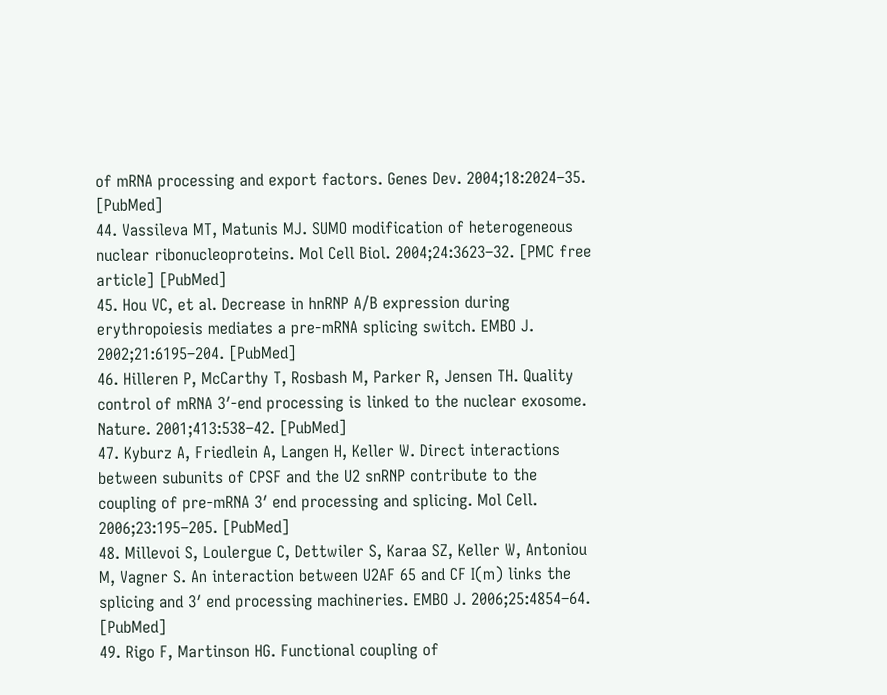of mRNA processing and export factors. Genes Dev. 2004;18:2024–35. [PubMed]
44. Vassileva MT, Matunis MJ. SUMO modification of heterogeneous nuclear ribonucleoproteins. Mol Cell Biol. 2004;24:3623–32. [PMC free article] [PubMed]
45. Hou VC, et al. Decrease in hnRNP A/B expression during erythropoiesis mediates a pre-mRNA splicing switch. EMBO J. 2002;21:6195–204. [PubMed]
46. Hilleren P, McCarthy T, Rosbash M, Parker R, Jensen TH. Quality control of mRNA 3′-end processing is linked to the nuclear exosome. Nature. 2001;413:538–42. [PubMed]
47. Kyburz A, Friedlein A, Langen H, Keller W. Direct interactions between subunits of CPSF and the U2 snRNP contribute to the coupling of pre-mRNA 3′ end processing and splicing. Mol Cell. 2006;23:195–205. [PubMed]
48. Millevoi S, Loulergue C, Dettwiler S, Karaa SZ, Keller W, Antoniou M, Vagner S. An interaction between U2AF 65 and CF I(m) links the splicing and 3′ end processing machineries. EMBO J. 2006;25:4854–64. [PubMed]
49. Rigo F, Martinson HG. Functional coupling of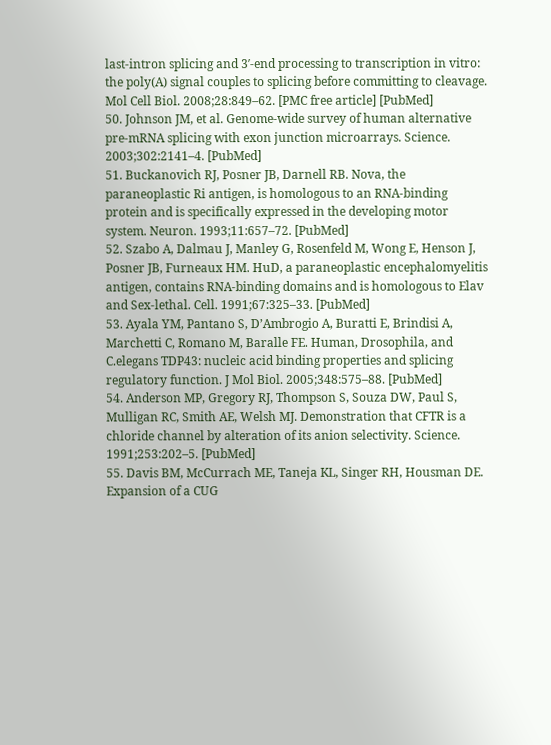last-intron splicing and 3′-end processing to transcription in vitro: the poly(A) signal couples to splicing before committing to cleavage. Mol Cell Biol. 2008;28:849–62. [PMC free article] [PubMed]
50. Johnson JM, et al. Genome-wide survey of human alternative pre-mRNA splicing with exon junction microarrays. Science. 2003;302:2141–4. [PubMed]
51. Buckanovich RJ, Posner JB, Darnell RB. Nova, the paraneoplastic Ri antigen, is homologous to an RNA-binding protein and is specifically expressed in the developing motor system. Neuron. 1993;11:657–72. [PubMed]
52. Szabo A, Dalmau J, Manley G, Rosenfeld M, Wong E, Henson J, Posner JB, Furneaux HM. HuD, a paraneoplastic encephalomyelitis antigen, contains RNA-binding domains and is homologous to Elav and Sex-lethal. Cell. 1991;67:325–33. [PubMed]
53. Ayala YM, Pantano S, D’Ambrogio A, Buratti E, Brindisi A, Marchetti C, Romano M, Baralle FE. Human, Drosophila, and C.elegans TDP43: nucleic acid binding properties and splicing regulatory function. J Mol Biol. 2005;348:575–88. [PubMed]
54. Anderson MP, Gregory RJ, Thompson S, Souza DW, Paul S, Mulligan RC, Smith AE, Welsh MJ. Demonstration that CFTR is a chloride channel by alteration of its anion selectivity. Science. 1991;253:202–5. [PubMed]
55. Davis BM, McCurrach ME, Taneja KL, Singer RH, Housman DE. Expansion of a CUG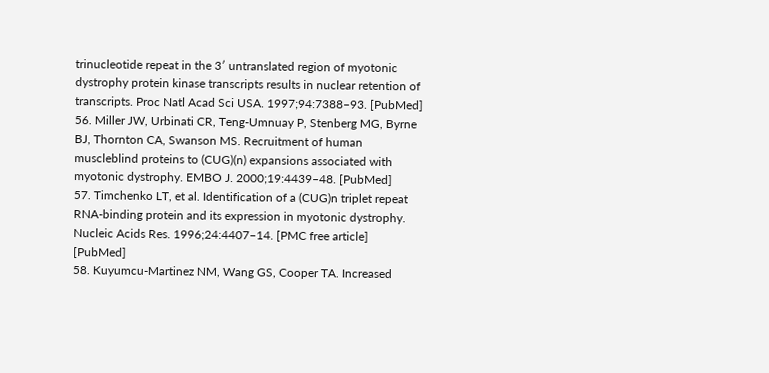trinucleotide repeat in the 3′ untranslated region of myotonic dystrophy protein kinase transcripts results in nuclear retention of transcripts. Proc Natl Acad Sci USA. 1997;94:7388–93. [PubMed]
56. Miller JW, Urbinati CR, Teng-Umnuay P, Stenberg MG, Byrne BJ, Thornton CA, Swanson MS. Recruitment of human muscleblind proteins to (CUG)(n) expansions associated with myotonic dystrophy. EMBO J. 2000;19:4439–48. [PubMed]
57. Timchenko LT, et al. Identification of a (CUG)n triplet repeat RNA-binding protein and its expression in myotonic dystrophy. Nucleic Acids Res. 1996;24:4407–14. [PMC free article] [PubMed]
58. Kuyumcu-Martinez NM, Wang GS, Cooper TA. Increased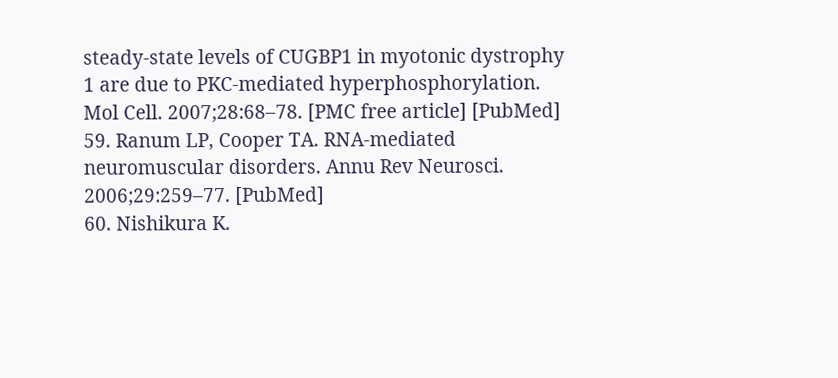steady-state levels of CUGBP1 in myotonic dystrophy 1 are due to PKC-mediated hyperphosphorylation. Mol Cell. 2007;28:68–78. [PMC free article] [PubMed]
59. Ranum LP, Cooper TA. RNA-mediated neuromuscular disorders. Annu Rev Neurosci. 2006;29:259–77. [PubMed]
60. Nishikura K.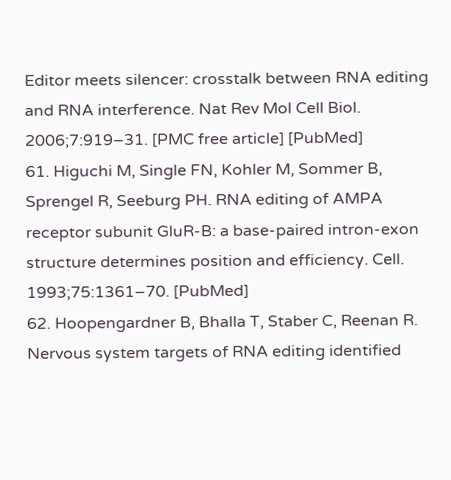Editor meets silencer: crosstalk between RNA editing and RNA interference. Nat Rev Mol Cell Biol. 2006;7:919–31. [PMC free article] [PubMed]
61. Higuchi M, Single FN, Kohler M, Sommer B, Sprengel R, Seeburg PH. RNA editing of AMPA receptor subunit GluR-B: a base-paired intron-exon structure determines position and efficiency. Cell. 1993;75:1361–70. [PubMed]
62. Hoopengardner B, Bhalla T, Staber C, Reenan R. Nervous system targets of RNA editing identified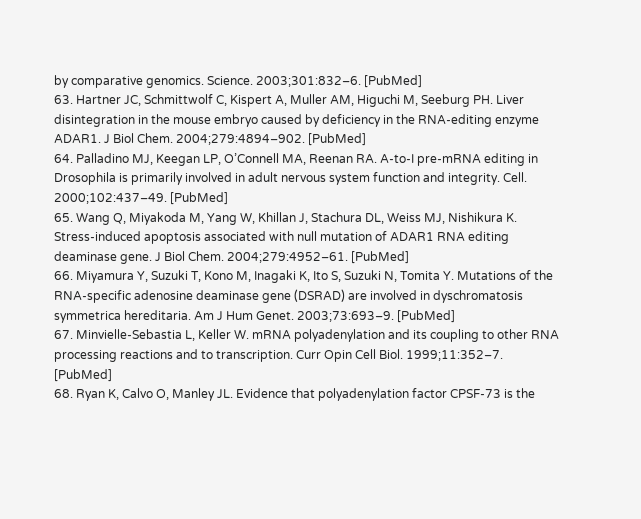by comparative genomics. Science. 2003;301:832–6. [PubMed]
63. Hartner JC, Schmittwolf C, Kispert A, Muller AM, Higuchi M, Seeburg PH. Liver disintegration in the mouse embryo caused by deficiency in the RNA-editing enzyme ADAR1. J Biol Chem. 2004;279:4894–902. [PubMed]
64. Palladino MJ, Keegan LP, O’Connell MA, Reenan RA. A-to-I pre-mRNA editing in Drosophila is primarily involved in adult nervous system function and integrity. Cell. 2000;102:437–49. [PubMed]
65. Wang Q, Miyakoda M, Yang W, Khillan J, Stachura DL, Weiss MJ, Nishikura K. Stress-induced apoptosis associated with null mutation of ADAR1 RNA editing deaminase gene. J Biol Chem. 2004;279:4952–61. [PubMed]
66. Miyamura Y, Suzuki T, Kono M, Inagaki K, Ito S, Suzuki N, Tomita Y. Mutations of the RNA-specific adenosine deaminase gene (DSRAD) are involved in dyschromatosis symmetrica hereditaria. Am J Hum Genet. 2003;73:693–9. [PubMed]
67. Minvielle-Sebastia L, Keller W. mRNA polyadenylation and its coupling to other RNA processing reactions and to transcription. Curr Opin Cell Biol. 1999;11:352–7. [PubMed]
68. Ryan K, Calvo O, Manley JL. Evidence that polyadenylation factor CPSF-73 is the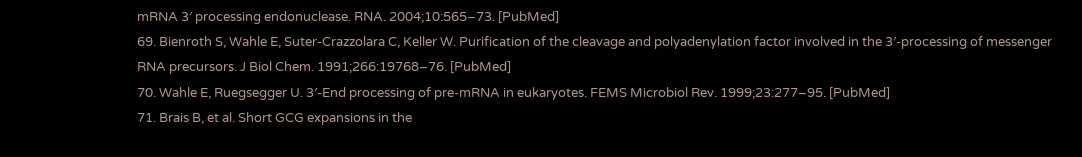mRNA 3′ processing endonuclease. RNA. 2004;10:565–73. [PubMed]
69. Bienroth S, Wahle E, Suter-Crazzolara C, Keller W. Purification of the cleavage and polyadenylation factor involved in the 3′-processing of messenger RNA precursors. J Biol Chem. 1991;266:19768–76. [PubMed]
70. Wahle E, Ruegsegger U. 3′-End processing of pre-mRNA in eukaryotes. FEMS Microbiol Rev. 1999;23:277–95. [PubMed]
71. Brais B, et al. Short GCG expansions in the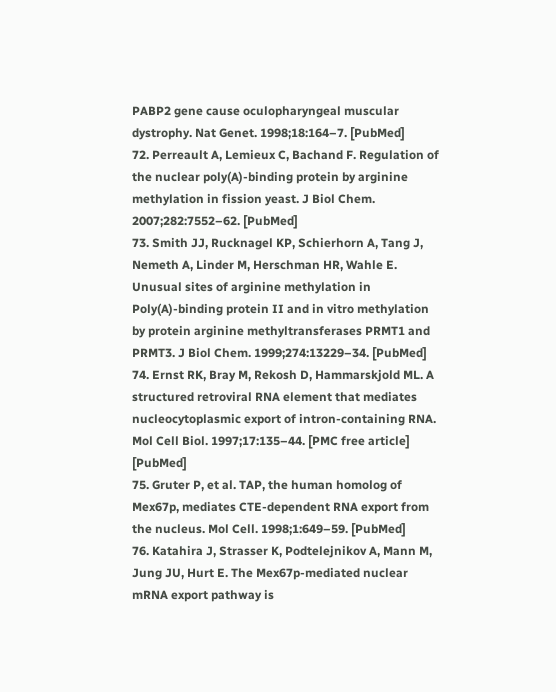PABP2 gene cause oculopharyngeal muscular dystrophy. Nat Genet. 1998;18:164–7. [PubMed]
72. Perreault A, Lemieux C, Bachand F. Regulation of the nuclear poly(A)-binding protein by arginine methylation in fission yeast. J Biol Chem. 2007;282:7552–62. [PubMed]
73. Smith JJ, Rucknagel KP, Schierhorn A, Tang J, Nemeth A, Linder M, Herschman HR, Wahle E. Unusual sites of arginine methylation in Poly(A)-binding protein II and in vitro methylation by protein arginine methyltransferases PRMT1 and PRMT3. J Biol Chem. 1999;274:13229–34. [PubMed]
74. Ernst RK, Bray M, Rekosh D, Hammarskjold ML. A structured retroviral RNA element that mediates nucleocytoplasmic export of intron-containing RNA. Mol Cell Biol. 1997;17:135–44. [PMC free article] [PubMed]
75. Gruter P, et al. TAP, the human homolog of Mex67p, mediates CTE-dependent RNA export from the nucleus. Mol Cell. 1998;1:649–59. [PubMed]
76. Katahira J, Strasser K, Podtelejnikov A, Mann M, Jung JU, Hurt E. The Mex67p-mediated nuclear mRNA export pathway is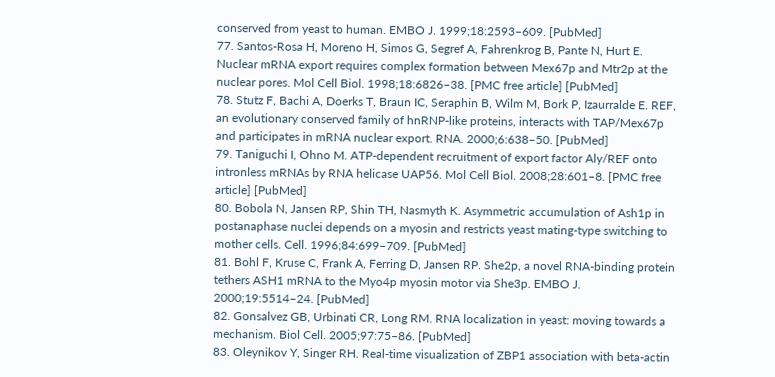conserved from yeast to human. EMBO J. 1999;18:2593–609. [PubMed]
77. Santos-Rosa H, Moreno H, Simos G, Segref A, Fahrenkrog B, Pante N, Hurt E. Nuclear mRNA export requires complex formation between Mex67p and Mtr2p at the nuclear pores. Mol Cell Biol. 1998;18:6826–38. [PMC free article] [PubMed]
78. Stutz F, Bachi A, Doerks T, Braun IC, Seraphin B, Wilm M, Bork P, Izaurralde E. REF, an evolutionary conserved family of hnRNP-like proteins, interacts with TAP/Mex67p and participates in mRNA nuclear export. RNA. 2000;6:638–50. [PubMed]
79. Taniguchi I, Ohno M. ATP-dependent recruitment of export factor Aly/REF onto intronless mRNAs by RNA helicase UAP56. Mol Cell Biol. 2008;28:601–8. [PMC free article] [PubMed]
80. Bobola N, Jansen RP, Shin TH, Nasmyth K. Asymmetric accumulation of Ash1p in postanaphase nuclei depends on a myosin and restricts yeast mating-type switching to mother cells. Cell. 1996;84:699–709. [PubMed]
81. Bohl F, Kruse C, Frank A, Ferring D, Jansen RP. She2p, a novel RNA-binding protein tethers ASH1 mRNA to the Myo4p myosin motor via She3p. EMBO J. 2000;19:5514–24. [PubMed]
82. Gonsalvez GB, Urbinati CR, Long RM. RNA localization in yeast: moving towards a mechanism. Biol Cell. 2005;97:75–86. [PubMed]
83. Oleynikov Y, Singer RH. Real-time visualization of ZBP1 association with beta-actin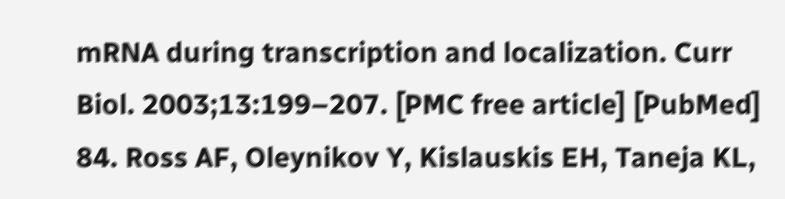mRNA during transcription and localization. Curr Biol. 2003;13:199–207. [PMC free article] [PubMed]
84. Ross AF, Oleynikov Y, Kislauskis EH, Taneja KL,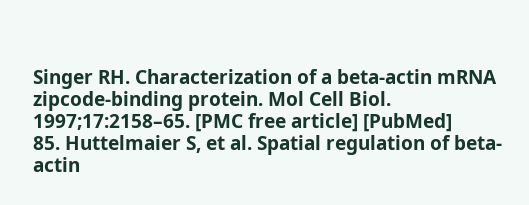Singer RH. Characterization of a beta-actin mRNA zipcode-binding protein. Mol Cell Biol. 1997;17:2158–65. [PMC free article] [PubMed]
85. Huttelmaier S, et al. Spatial regulation of beta-actin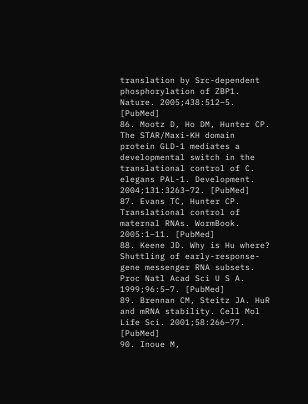translation by Src-dependent phosphorylation of ZBP1. Nature. 2005;438:512–5. [PubMed]
86. Mootz D, Ho DM, Hunter CP. The STAR/Maxi-KH domain protein GLD-1 mediates a developmental switch in the translational control of C. elegans PAL-1. Development. 2004;131:3263–72. [PubMed]
87. Evans TC, Hunter CP. Translational control of maternal RNAs. WormBook. 2005:1–11. [PubMed]
88. Keene JD. Why is Hu where? Shuttling of early-response-gene messenger RNA subsets. Proc Natl Acad Sci U S A. 1999;96:5–7. [PubMed]
89. Brennan CM, Steitz JA. HuR and mRNA stability. Cell Mol Life Sci. 2001;58:266–77. [PubMed]
90. Inoue M,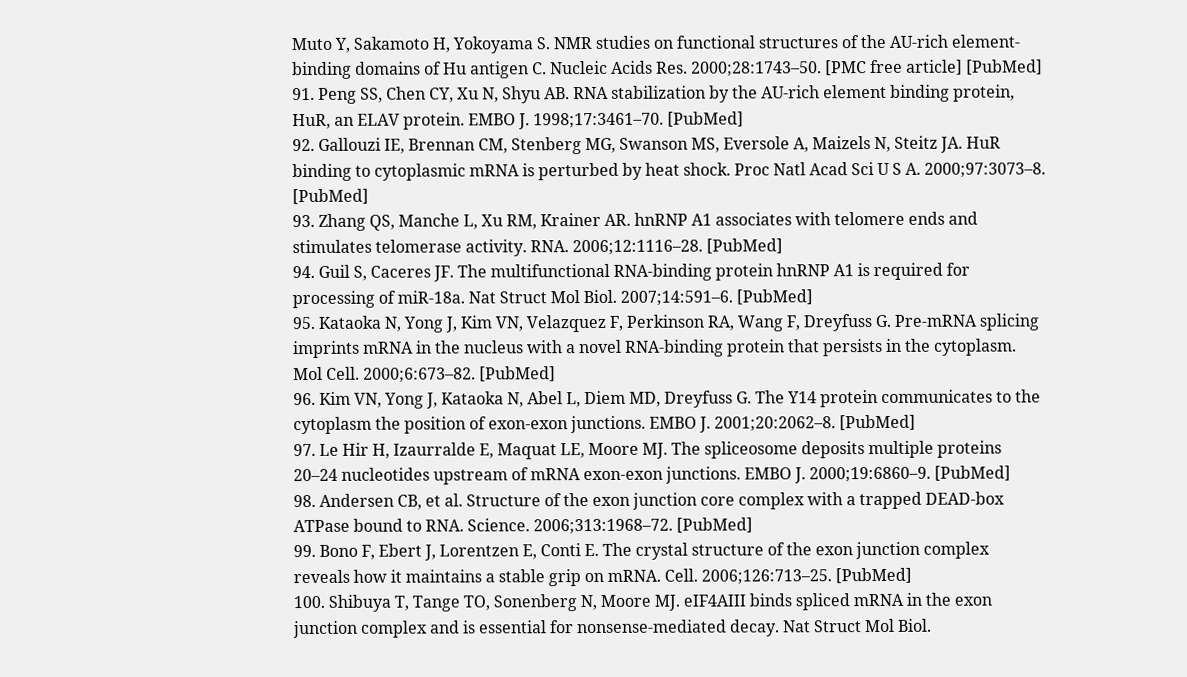Muto Y, Sakamoto H, Yokoyama S. NMR studies on functional structures of the AU-rich element-binding domains of Hu antigen C. Nucleic Acids Res. 2000;28:1743–50. [PMC free article] [PubMed]
91. Peng SS, Chen CY, Xu N, Shyu AB. RNA stabilization by the AU-rich element binding protein, HuR, an ELAV protein. EMBO J. 1998;17:3461–70. [PubMed]
92. Gallouzi IE, Brennan CM, Stenberg MG, Swanson MS, Eversole A, Maizels N, Steitz JA. HuR binding to cytoplasmic mRNA is perturbed by heat shock. Proc Natl Acad Sci U S A. 2000;97:3073–8. [PubMed]
93. Zhang QS, Manche L, Xu RM, Krainer AR. hnRNP A1 associates with telomere ends and stimulates telomerase activity. RNA. 2006;12:1116–28. [PubMed]
94. Guil S, Caceres JF. The multifunctional RNA-binding protein hnRNP A1 is required for processing of miR-18a. Nat Struct Mol Biol. 2007;14:591–6. [PubMed]
95. Kataoka N, Yong J, Kim VN, Velazquez F, Perkinson RA, Wang F, Dreyfuss G. Pre-mRNA splicing imprints mRNA in the nucleus with a novel RNA-binding protein that persists in the cytoplasm. Mol Cell. 2000;6:673–82. [PubMed]
96. Kim VN, Yong J, Kataoka N, Abel L, Diem MD, Dreyfuss G. The Y14 protein communicates to the cytoplasm the position of exon-exon junctions. EMBO J. 2001;20:2062–8. [PubMed]
97. Le Hir H, Izaurralde E, Maquat LE, Moore MJ. The spliceosome deposits multiple proteins 20–24 nucleotides upstream of mRNA exon-exon junctions. EMBO J. 2000;19:6860–9. [PubMed]
98. Andersen CB, et al. Structure of the exon junction core complex with a trapped DEAD-box ATPase bound to RNA. Science. 2006;313:1968–72. [PubMed]
99. Bono F, Ebert J, Lorentzen E, Conti E. The crystal structure of the exon junction complex reveals how it maintains a stable grip on mRNA. Cell. 2006;126:713–25. [PubMed]
100. Shibuya T, Tange TO, Sonenberg N, Moore MJ. eIF4AIII binds spliced mRNA in the exon junction complex and is essential for nonsense-mediated decay. Nat Struct Mol Biol.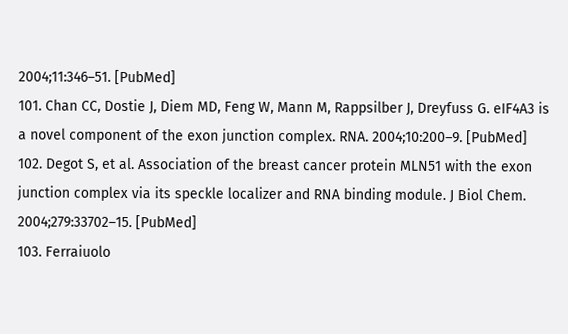2004;11:346–51. [PubMed]
101. Chan CC, Dostie J, Diem MD, Feng W, Mann M, Rappsilber J, Dreyfuss G. eIF4A3 is a novel component of the exon junction complex. RNA. 2004;10:200–9. [PubMed]
102. Degot S, et al. Association of the breast cancer protein MLN51 with the exon junction complex via its speckle localizer and RNA binding module. J Biol Chem. 2004;279:33702–15. [PubMed]
103. Ferraiuolo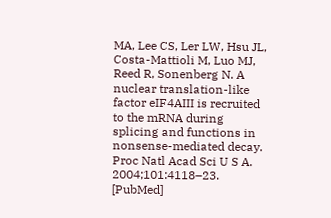MA, Lee CS, Ler LW, Hsu JL, Costa-Mattioli M, Luo MJ, Reed R, Sonenberg N. A nuclear translation-like factor eIF4AIII is recruited to the mRNA during splicing and functions in nonsense-mediated decay. Proc Natl Acad Sci U S A. 2004;101:4118–23. [PubMed]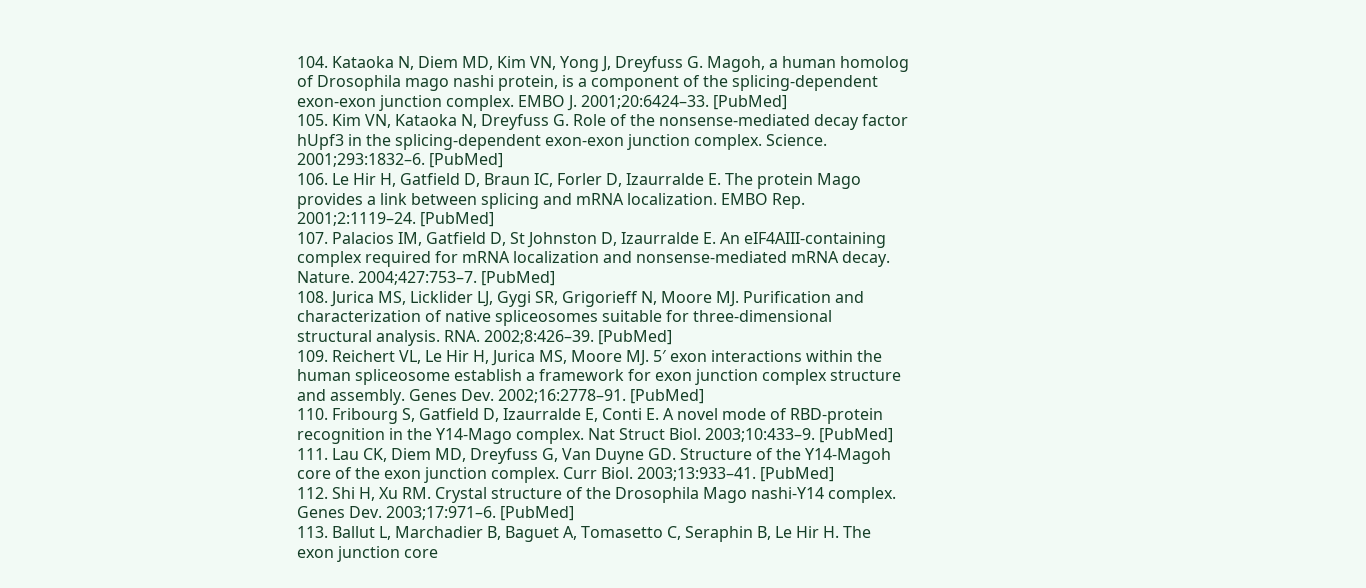104. Kataoka N, Diem MD, Kim VN, Yong J, Dreyfuss G. Magoh, a human homolog of Drosophila mago nashi protein, is a component of the splicing-dependent exon-exon junction complex. EMBO J. 2001;20:6424–33. [PubMed]
105. Kim VN, Kataoka N, Dreyfuss G. Role of the nonsense-mediated decay factor hUpf3 in the splicing-dependent exon-exon junction complex. Science. 2001;293:1832–6. [PubMed]
106. Le Hir H, Gatfield D, Braun IC, Forler D, Izaurralde E. The protein Mago provides a link between splicing and mRNA localization. EMBO Rep. 2001;2:1119–24. [PubMed]
107. Palacios IM, Gatfield D, St Johnston D, Izaurralde E. An eIF4AIII-containing complex required for mRNA localization and nonsense-mediated mRNA decay. Nature. 2004;427:753–7. [PubMed]
108. Jurica MS, Licklider LJ, Gygi SR, Grigorieff N, Moore MJ. Purification and characterization of native spliceosomes suitable for three-dimensional structural analysis. RNA. 2002;8:426–39. [PubMed]
109. Reichert VL, Le Hir H, Jurica MS, Moore MJ. 5′ exon interactions within the human spliceosome establish a framework for exon junction complex structure and assembly. Genes Dev. 2002;16:2778–91. [PubMed]
110. Fribourg S, Gatfield D, Izaurralde E, Conti E. A novel mode of RBD-protein recognition in the Y14-Mago complex. Nat Struct Biol. 2003;10:433–9. [PubMed]
111. Lau CK, Diem MD, Dreyfuss G, Van Duyne GD. Structure of the Y14-Magoh core of the exon junction complex. Curr Biol. 2003;13:933–41. [PubMed]
112. Shi H, Xu RM. Crystal structure of the Drosophila Mago nashi-Y14 complex. Genes Dev. 2003;17:971–6. [PubMed]
113. Ballut L, Marchadier B, Baguet A, Tomasetto C, Seraphin B, Le Hir H. The exon junction core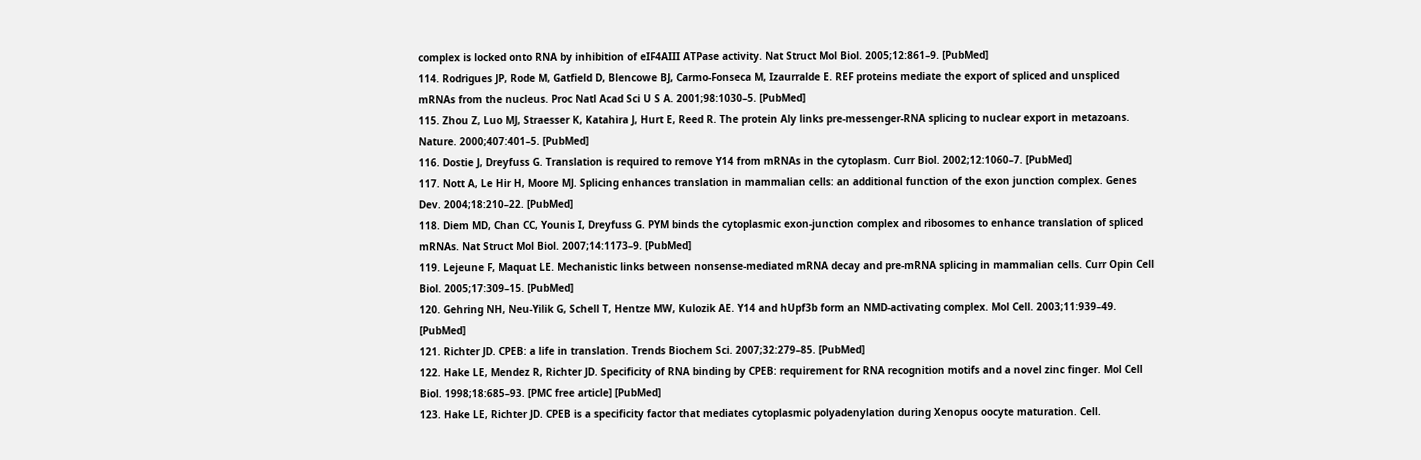complex is locked onto RNA by inhibition of eIF4AIII ATPase activity. Nat Struct Mol Biol. 2005;12:861–9. [PubMed]
114. Rodrigues JP, Rode M, Gatfield D, Blencowe BJ, Carmo-Fonseca M, Izaurralde E. REF proteins mediate the export of spliced and unspliced mRNAs from the nucleus. Proc Natl Acad Sci U S A. 2001;98:1030–5. [PubMed]
115. Zhou Z, Luo MJ, Straesser K, Katahira J, Hurt E, Reed R. The protein Aly links pre-messenger-RNA splicing to nuclear export in metazoans. Nature. 2000;407:401–5. [PubMed]
116. Dostie J, Dreyfuss G. Translation is required to remove Y14 from mRNAs in the cytoplasm. Curr Biol. 2002;12:1060–7. [PubMed]
117. Nott A, Le Hir H, Moore MJ. Splicing enhances translation in mammalian cells: an additional function of the exon junction complex. Genes Dev. 2004;18:210–22. [PubMed]
118. Diem MD, Chan CC, Younis I, Dreyfuss G. PYM binds the cytoplasmic exon-junction complex and ribosomes to enhance translation of spliced mRNAs. Nat Struct Mol Biol. 2007;14:1173–9. [PubMed]
119. Lejeune F, Maquat LE. Mechanistic links between nonsense-mediated mRNA decay and pre-mRNA splicing in mammalian cells. Curr Opin Cell Biol. 2005;17:309–15. [PubMed]
120. Gehring NH, Neu-Yilik G, Schell T, Hentze MW, Kulozik AE. Y14 and hUpf3b form an NMD-activating complex. Mol Cell. 2003;11:939–49. [PubMed]
121. Richter JD. CPEB: a life in translation. Trends Biochem Sci. 2007;32:279–85. [PubMed]
122. Hake LE, Mendez R, Richter JD. Specificity of RNA binding by CPEB: requirement for RNA recognition motifs and a novel zinc finger. Mol Cell Biol. 1998;18:685–93. [PMC free article] [PubMed]
123. Hake LE, Richter JD. CPEB is a specificity factor that mediates cytoplasmic polyadenylation during Xenopus oocyte maturation. Cell.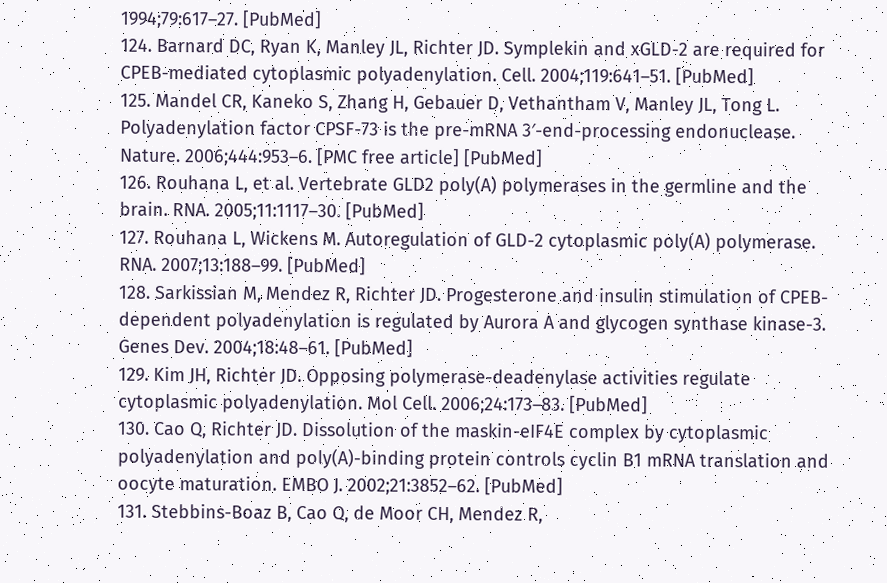1994;79:617–27. [PubMed]
124. Barnard DC, Ryan K, Manley JL, Richter JD. Symplekin and xGLD-2 are required for CPEB-mediated cytoplasmic polyadenylation. Cell. 2004;119:641–51. [PubMed]
125. Mandel CR, Kaneko S, Zhang H, Gebauer D, Vethantham V, Manley JL, Tong L. Polyadenylation factor CPSF-73 is the pre-mRNA 3′-end-processing endonuclease. Nature. 2006;444:953–6. [PMC free article] [PubMed]
126. Rouhana L, et al. Vertebrate GLD2 poly(A) polymerases in the germline and the brain. RNA. 2005;11:1117–30. [PubMed]
127. Rouhana L, Wickens M. Autoregulation of GLD-2 cytoplasmic poly(A) polymerase. RNA. 2007;13:188–99. [PubMed]
128. Sarkissian M, Mendez R, Richter JD. Progesterone and insulin stimulation of CPEB-dependent polyadenylation is regulated by Aurora A and glycogen synthase kinase-3. Genes Dev. 2004;18:48–61. [PubMed]
129. Kim JH, Richter JD. Opposing polymerase-deadenylase activities regulate cytoplasmic polyadenylation. Mol Cell. 2006;24:173–83. [PubMed]
130. Cao Q, Richter JD. Dissolution of the maskin-eIF4E complex by cytoplasmic polyadenylation and poly(A)-binding protein controls cyclin B1 mRNA translation and oocyte maturation. EMBO J. 2002;21:3852–62. [PubMed]
131. Stebbins-Boaz B, Cao Q, de Moor CH, Mendez R,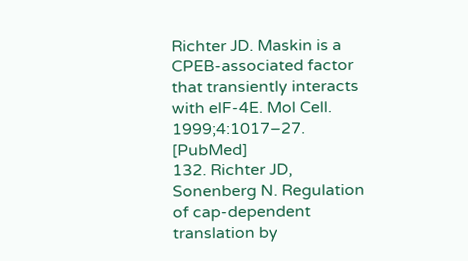Richter JD. Maskin is a CPEB-associated factor that transiently interacts with elF-4E. Mol Cell. 1999;4:1017–27. [PubMed]
132. Richter JD, Sonenberg N. Regulation of cap-dependent translation by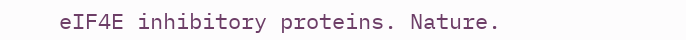eIF4E inhibitory proteins. Nature.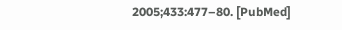2005;433:477–80. [PubMed]